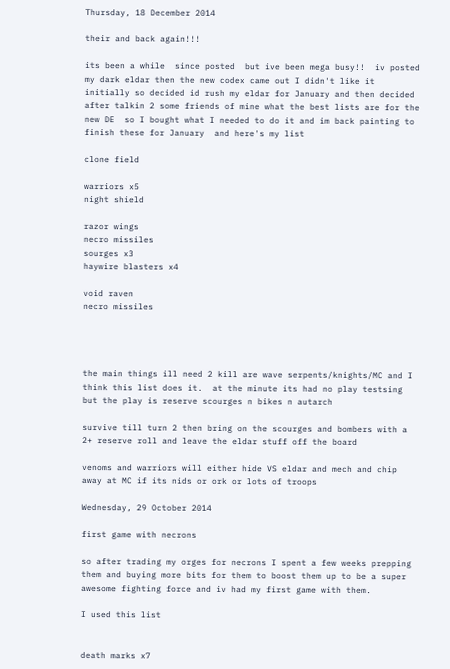Thursday, 18 December 2014

their and back again!!!

its been a while  since posted  but ive been mega busy!!  iv posted my dark eldar then the new codex came out I didn't like it initially so decided id rush my eldar for January and then decided after talkin 2 some friends of mine what the best lists are for the new DE  so I bought what I needed to do it and im back painting to finish these for January  and here's my list

clone field

warriors x5
night shield

razor wings
necro missiles
sourges x3
haywire blasters x4

void raven
necro missiles




the main things ill need 2 kill are wave serpents/knights/MC and I think this list does it.  at the minute its had no play testsing but the play is reserve scourges n bikes n autarch

survive till turn 2 then bring on the scourges and bombers with a 2+ reserve roll and leave the eldar stuff off the board

venoms and warriors will either hide VS eldar and mech and chip away at MC if its nids or ork or lots of troops

Wednesday, 29 October 2014

first game with necrons

so after trading my orges for necrons I spent a few weeks prepping them and buying more bits for them to boost them up to be a super awesome fighting force and iv had my first game with them.

I used this list


death marks x7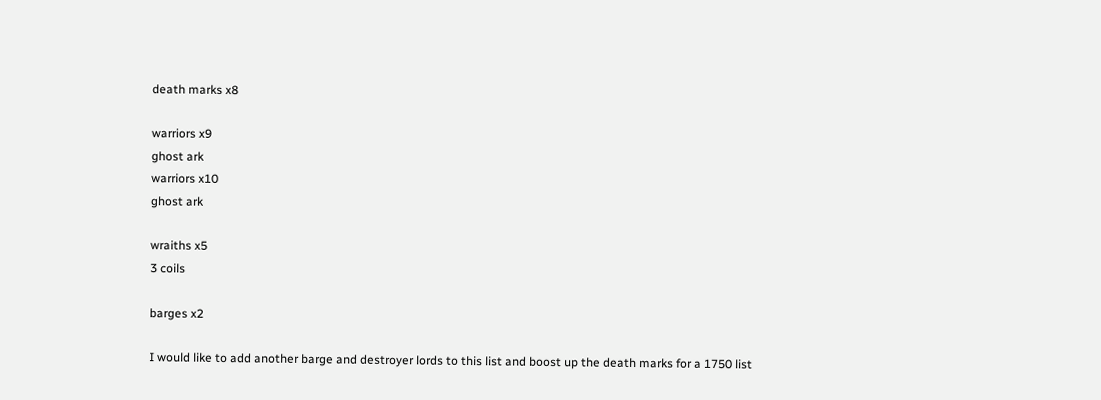death marks x8

warriors x9
ghost ark
warriors x10
ghost ark

wraiths x5
3 coils

barges x2

I would like to add another barge and destroyer lords to this list and boost up the death marks for a 1750 list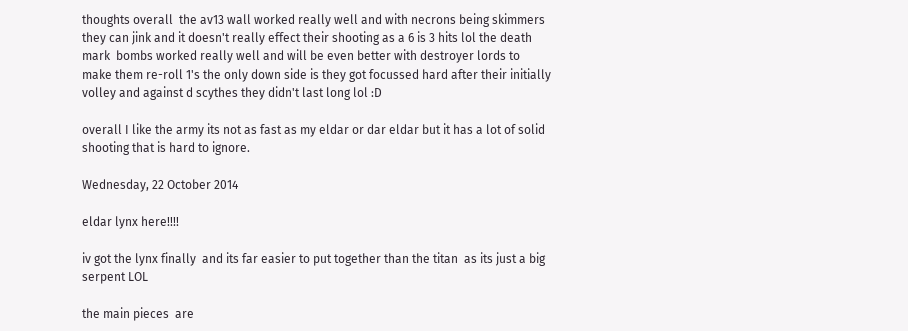thoughts overall  the av13 wall worked really well and with necrons being skimmers they can jink and it doesn't really effect their shooting as a 6 is 3 hits lol the death mark  bombs worked really well and will be even better with destroyer lords to make them re-roll 1's the only down side is they got focussed hard after their initially volley and against d scythes they didn't last long lol :D

overall I like the army its not as fast as my eldar or dar eldar but it has a lot of solid shooting that is hard to ignore.

Wednesday, 22 October 2014

eldar lynx here!!!!

iv got the lynx finally  and its far easier to put together than the titan  as its just a big serpent LOL

the main pieces  are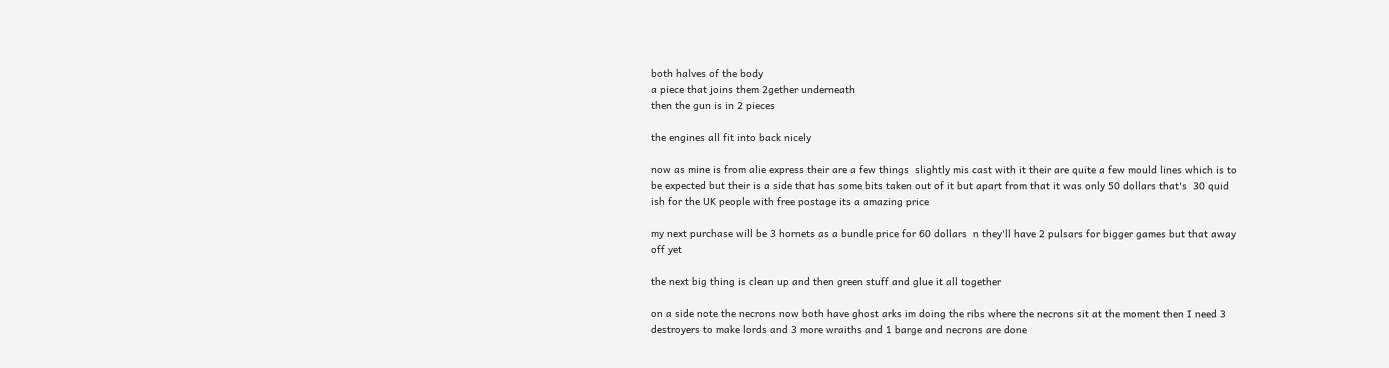both halves of the body
a piece that joins them 2gether underneath
then the gun is in 2 pieces

the engines all fit into back nicely

now as mine is from alie express their are a few things  slightly mis cast with it their are quite a few mould lines which is to be expected but their is a side that has some bits taken out of it but apart from that it was only 50 dollars that's  30 quid ish for the UK people with free postage its a amazing price

my next purchase will be 3 hornets as a bundle price for 60 dollars  n they'll have 2 pulsars for bigger games but that away off yet

the next big thing is clean up and then green stuff and glue it all together

on a side note the necrons now both have ghost arks im doing the ribs where the necrons sit at the moment then I need 3 destroyers to make lords and 3 more wraiths and 1 barge and necrons are done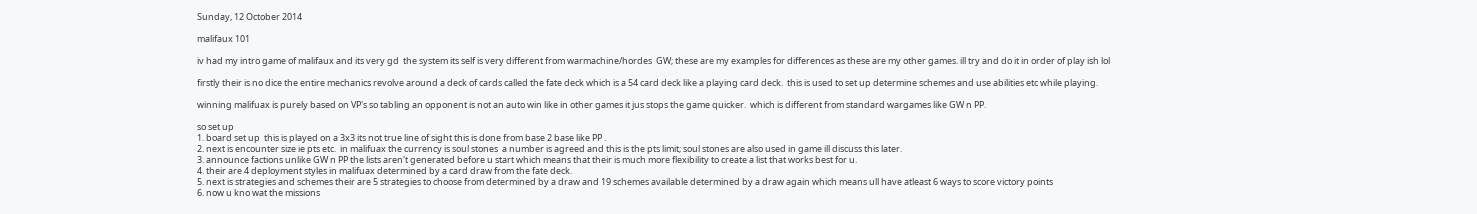Sunday, 12 October 2014

malifaux 101

iv had my intro game of malifaux and its very gd  the system its self is very different from warmachine/hordes  GW; these are my examples for differences as these are my other games. ill try and do it in order of play ish lol

firstly their is no dice the entire mechanics revolve around a deck of cards called the fate deck which is a 54 card deck like a playing card deck.  this is used to set up determine schemes and use abilities etc while playing.

winning malifuax is purely based on VP's so tabling an opponent is not an auto win like in other games it jus stops the game quicker.  which is different from standard wargames like GW n PP.

so set up
1. board set up  this is played on a 3x3 its not true line of sight this is done from base 2 base like PP .
2. next is encounter size ie pts etc.  in malifuax the currency is soul stones  a number is agreed and this is the pts limit; soul stones are also used in game ill discuss this later.
3. announce factions unlike GW n PP the lists aren't generated before u start which means that their is much more flexibility to create a list that works best for u.
4. their are 4 deployment styles in malifuax determined by a card draw from the fate deck.
5. next is strategies and schemes their are 5 strategies to choose from determined by a draw and 19 schemes available determined by a draw again which means ull have atleast 6 ways to score victory points
6. now u kno wat the missions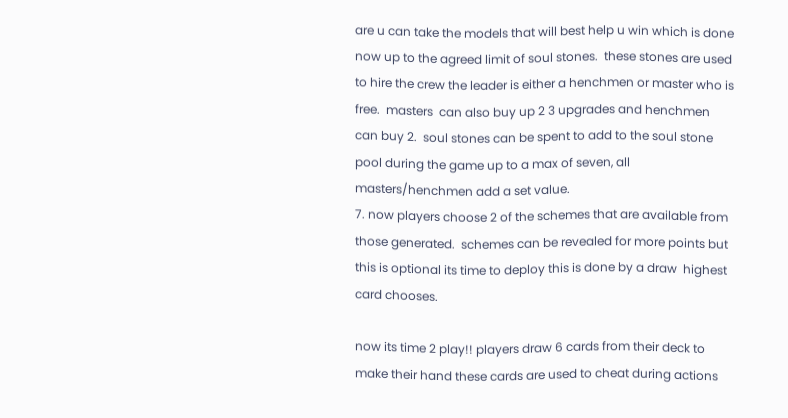are u can take the models that will best help u win which is done now up to the agreed limit of soul stones.  these stones are used to hire the crew the leader is either a henchmen or master who is free.  masters  can also buy up 2 3 upgrades and henchmen can buy 2.  soul stones can be spent to add to the soul stone pool during the game up to a max of seven, all masters/henchmen add a set value.
7. now players choose 2 of the schemes that are available from those generated.  schemes can be revealed for more points but this is optional its time to deploy this is done by a draw  highest card chooses.

now its time 2 play!! players draw 6 cards from their deck to make their hand these cards are used to cheat during actions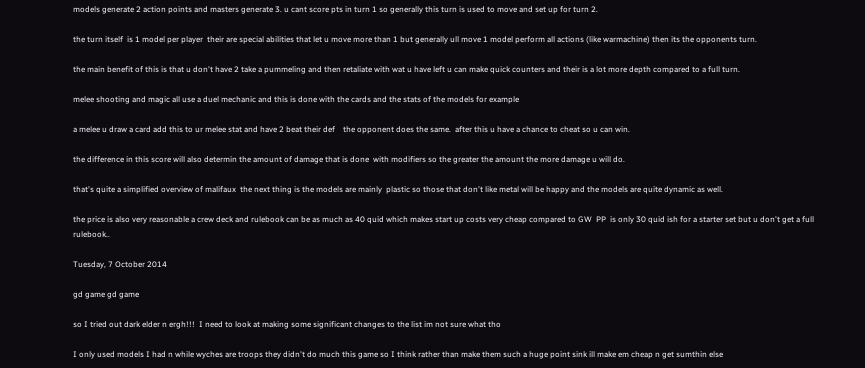models generate 2 action points and masters generate 3. u cant score pts in turn 1 so generally this turn is used to move and set up for turn 2.

the turn itself  is 1 model per player  their are special abilities that let u move more than 1 but generally ull move 1 model perform all actions (like warmachine) then its the opponents turn.

the main benefit of this is that u don't have 2 take a pummeling and then retaliate with wat u have left u can make quick counters and their is a lot more depth compared to a full turn.

melee shooting and magic all use a duel mechanic and this is done with the cards and the stats of the models for example

a melee u draw a card add this to ur melee stat and have 2 beat their def    the opponent does the same.  after this u have a chance to cheat so u can win.

the difference in this score will also determin the amount of damage that is done  with modifiers so the greater the amount the more damage u will do.

that's quite a simplified overview of malifaux  the next thing is the models are mainly  plastic so those that don't like metal will be happy and the models are quite dynamic as well.

the price is also very reasonable a crew deck and rulebook can be as much as 40 quid which makes start up costs very cheap compared to GW  PP  is only 30 quid ish for a starter set but u don't get a full rulebook..

Tuesday, 7 October 2014

gd game gd game

so I tried out dark elder n ergh!!!  I need to look at making some significant changes to the list im not sure what tho

I only used models I had n while wyches are troops they didn't do much this game so I think rather than make them such a huge point sink ill make em cheap n get sumthin else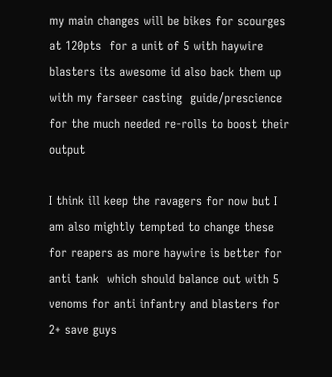my main changes will be bikes for scourges at 120pts  for a unit of 5 with haywire blasters its awesome id also back them up with my farseer casting  guide/prescience  for the much needed re-rolls to boost their output

I think ill keep the ravagers for now but I am also mightly tempted to change these for reapers as more haywire is better for anti tank  which should balance out with 5 venoms for anti infantry and blasters for 2+ save guys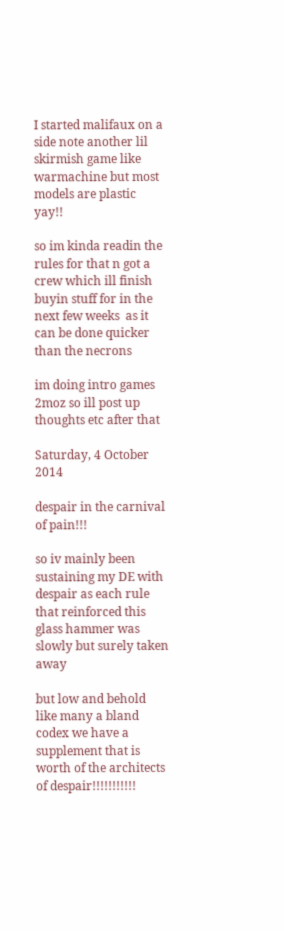I started malifaux on a side note another lil skirmish game like warmachine but most models are plastic yay!!

so im kinda readin the rules for that n got a crew which ill finish buyin stuff for in the next few weeks  as it can be done quicker than the necrons

im doing intro games 2moz so ill post up thoughts etc after that

Saturday, 4 October 2014

despair in the carnival of pain!!!

so iv mainly been sustaining my DE with despair as each rule that reinforced this glass hammer was slowly but surely taken away

but low and behold like many a bland codex we have a supplement that is worth of the architects of despair!!!!!!!!!!!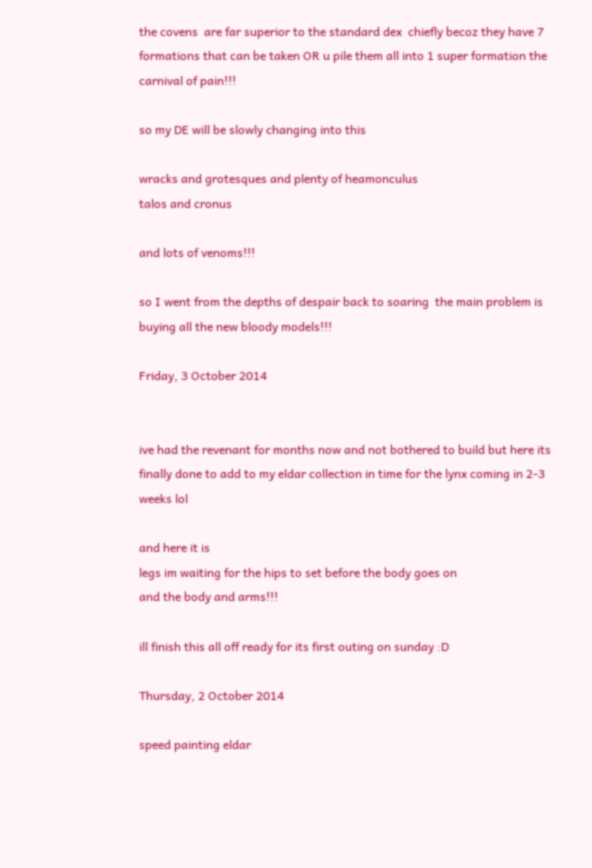the covens  are far superior to the standard dex  chiefly becoz they have 7 formations that can be taken OR u pile them all into 1 super formation the carnival of pain!!!

so my DE will be slowly changing into this

wracks and grotesques and plenty of heamonculus
talos and cronus

and lots of venoms!!!

so I went from the depths of despair back to soaring  the main problem is buying all the new bloody models!!!

Friday, 3 October 2014


ive had the revenant for months now and not bothered to build but here its finally done to add to my eldar collection in time for the lynx coming in 2-3 weeks lol

and here it is
legs im waiting for the hips to set before the body goes on
and the body and arms!!!

ill finish this all off ready for its first outing on sunday :D

Thursday, 2 October 2014

speed painting eldar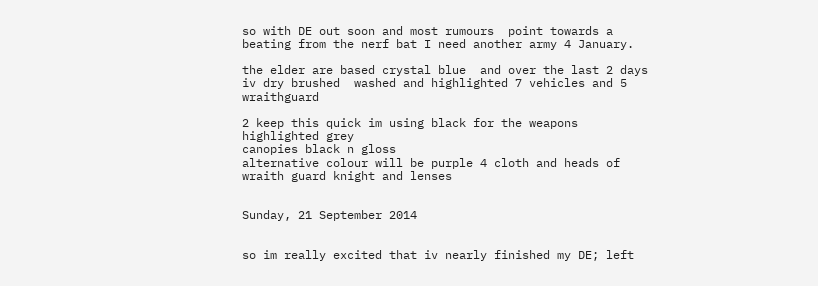so with DE out soon and most rumours  point towards a beating from the nerf bat I need another army 4 January.

the elder are based crystal blue  and over the last 2 days iv dry brushed  washed and highlighted 7 vehicles and 5 wraithguard

2 keep this quick im using black for the weapons highlighted grey
canopies black n gloss
alternative colour will be purple 4 cloth and heads of wraith guard knight and lenses


Sunday, 21 September 2014


so im really excited that iv nearly finished my DE; left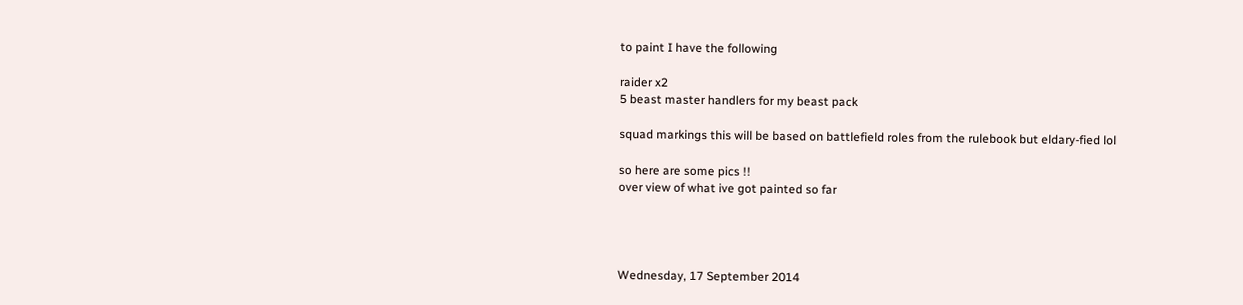to paint I have the following

raider x2
5 beast master handlers for my beast pack

squad markings this will be based on battlefield roles from the rulebook but eldary-fied lol

so here are some pics !!
over view of what ive got painted so far




Wednesday, 17 September 2014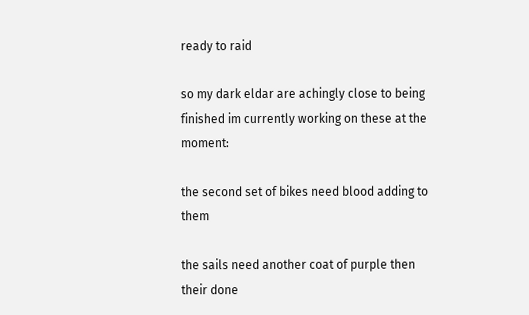ready to raid

so my dark eldar are achingly close to being finished im currently working on these at the moment:

the second set of bikes need blood adding to them

the sails need another coat of purple then their done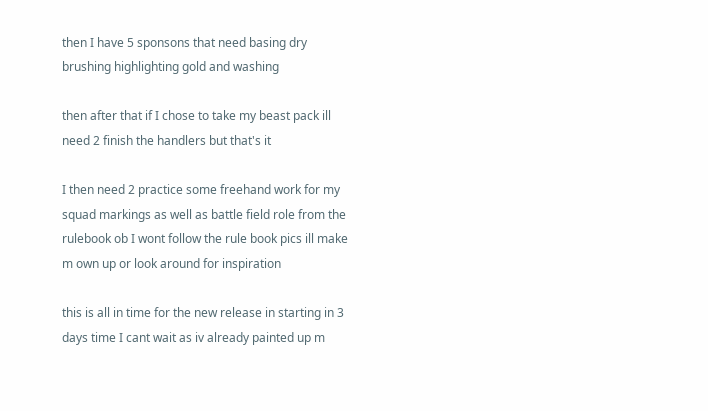then I have 5 sponsons that need basing dry brushing highlighting gold and washing

then after that if I chose to take my beast pack ill need 2 finish the handlers but that's it

I then need 2 practice some freehand work for my squad markings as well as battle field role from the rulebook ob I wont follow the rule book pics ill make m own up or look around for inspiration

this is all in time for the new release in starting in 3 days time I cant wait as iv already painted up m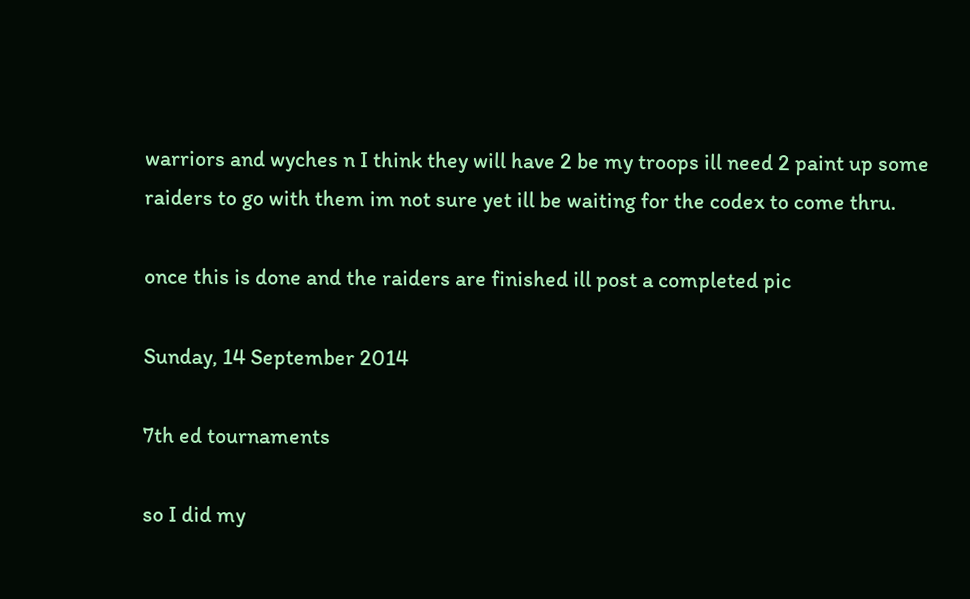warriors and wyches n I think they will have 2 be my troops ill need 2 paint up some raiders to go with them im not sure yet ill be waiting for the codex to come thru.

once this is done and the raiders are finished ill post a completed pic

Sunday, 14 September 2014

7th ed tournaments

so I did my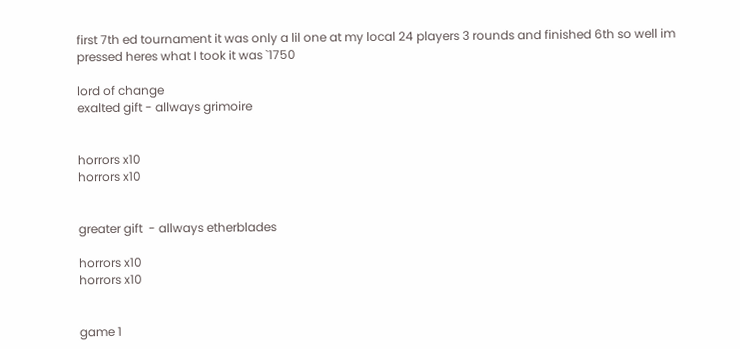first 7th ed tournament it was only a lil one at my local 24 players 3 rounds and finished 6th so well im pressed heres what I took it was `1750

lord of change
exalted gift - allways grimoire


horrors x10
horrors x10


greater gift  - allways etherblades

horrors x10
horrors x10


game 1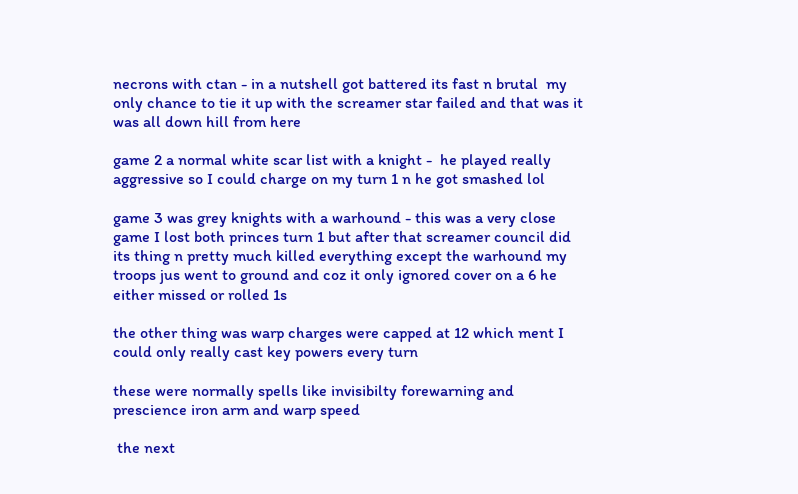necrons with ctan - in a nutshell got battered its fast n brutal  my only chance to tie it up with the screamer star failed and that was it was all down hill from here

game 2 a normal white scar list with a knight -  he played really aggressive so I could charge on my turn 1 n he got smashed lol

game 3 was grey knights with a warhound - this was a very close game I lost both princes turn 1 but after that screamer council did its thing n pretty much killed everything except the warhound my troops jus went to ground and coz it only ignored cover on a 6 he either missed or rolled 1s

the other thing was warp charges were capped at 12 which ment I could only really cast key powers every turn

these were normally spells like invisibilty forewarning and prescience iron arm and warp speed

 the next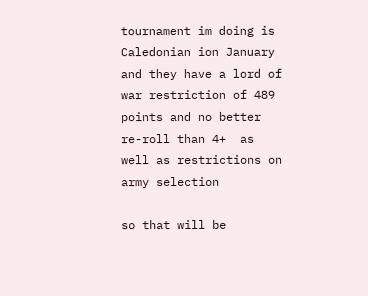tournament im doing is Caledonian ion January and they have a lord of war restriction of 489 points and no better re-roll than 4+  as well as restrictions on army selection

so that will be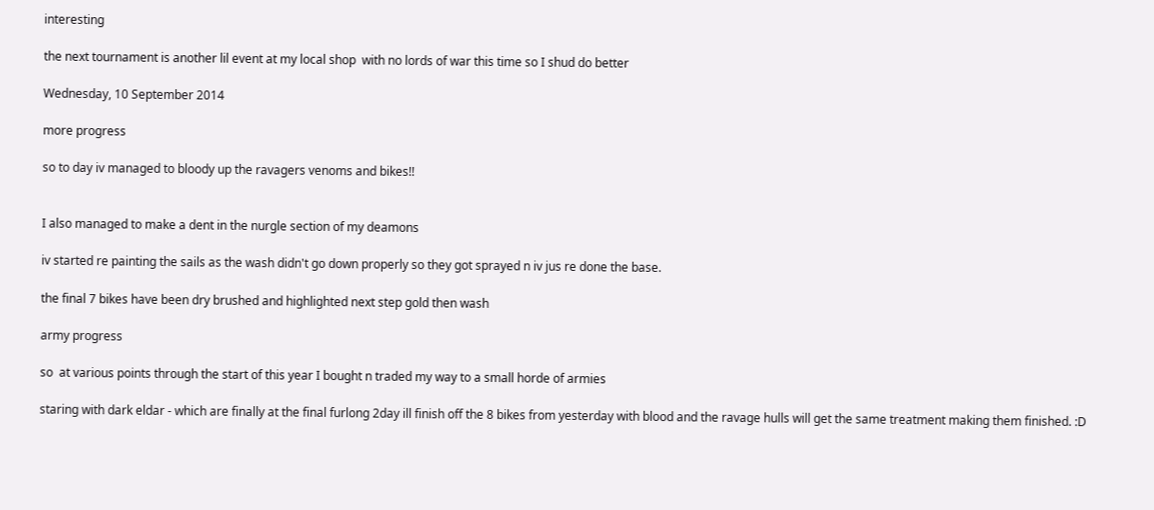interesting

the next tournament is another lil event at my local shop  with no lords of war this time so I shud do better

Wednesday, 10 September 2014

more progress

so to day iv managed to bloody up the ravagers venoms and bikes!!


I also managed to make a dent in the nurgle section of my deamons

iv started re painting the sails as the wash didn't go down properly so they got sprayed n iv jus re done the base.

the final 7 bikes have been dry brushed and highlighted next step gold then wash

army progress

so  at various points through the start of this year I bought n traded my way to a small horde of armies

staring with dark eldar - which are finally at the final furlong 2day ill finish off the 8 bikes from yesterday with blood and the ravage hulls will get the same treatment making them finished. :D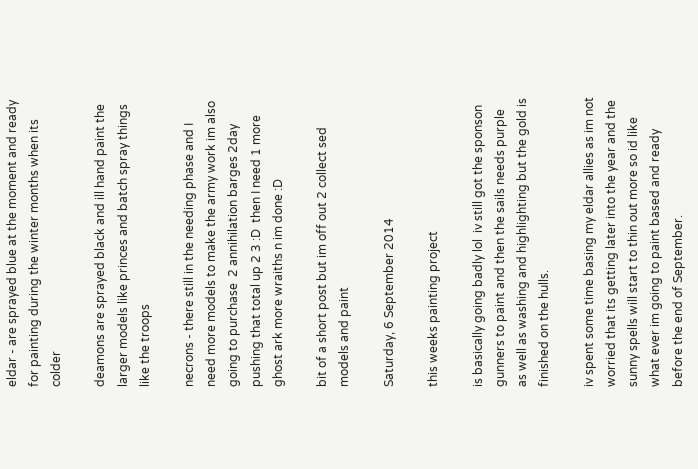eldar - are sprayed blue at the moment and ready for painting during the winter months when its colder

deamons are sprayed black and ill hand paint the larger models like princes and batch spray things like the troops

necrons - there still in the needing phase and I need more models to make the army work im also going to purchase  2 annihilation barges 2day  pushing that total up 2 3 :D  then I need 1 more ghost ark more wraiths n im done :D

bit of a short post but im off out 2 collect sed models and paint

Saturday, 6 September 2014

this weeks painting project

is basically going badly lol  iv still got the sponson gunners to paint and then the sails needs purple as well as washing and highlighting but the gold is finished on the hulls.

iv spent some time basing my eldar allies as im not worried that its getting later into the year and the sunny spells will start to thin out more so id like what ever im going to paint based and ready before the end of September.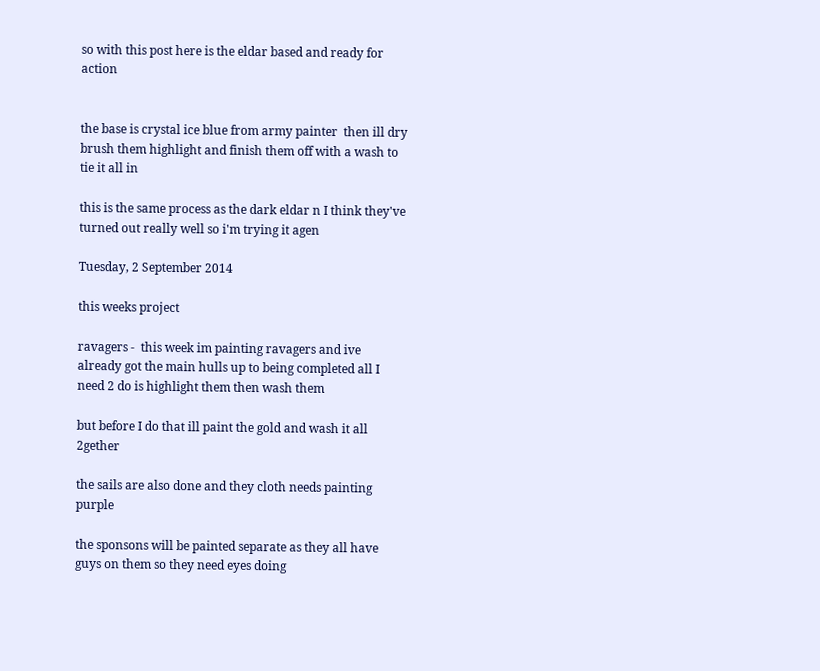so with this post here is the eldar based and ready for action


the base is crystal ice blue from army painter  then ill dry brush them highlight and finish them off with a wash to tie it all in

this is the same process as the dark eldar n I think they've turned out really well so i'm trying it agen

Tuesday, 2 September 2014

this weeks project

ravagers -  this week im painting ravagers and ive already got the main hulls up to being completed all I need 2 do is highlight them then wash them

but before I do that ill paint the gold and wash it all 2gether

the sails are also done and they cloth needs painting purple

the sponsons will be painted separate as they all have guys on them so they need eyes doing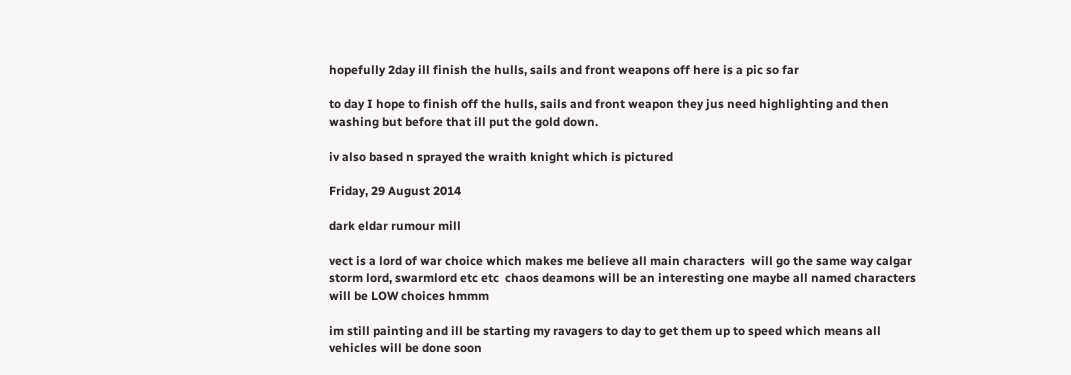hopefully 2day ill finish the hulls, sails and front weapons off here is a pic so far

to day I hope to finish off the hulls, sails and front weapon they jus need highlighting and then washing but before that ill put the gold down.

iv also based n sprayed the wraith knight which is pictured

Friday, 29 August 2014

dark eldar rumour mill

vect is a lord of war choice which makes me believe all main characters  will go the same way calgar storm lord, swarmlord etc etc  chaos deamons will be an interesting one maybe all named characters will be LOW choices hmmm

im still painting and ill be starting my ravagers to day to get them up to speed which means all vehicles will be done soon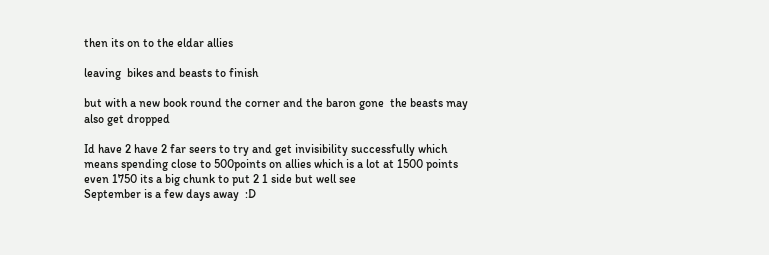then its on to the eldar allies

leaving  bikes and beasts to finish

but with a new book round the corner and the baron gone  the beasts may also get dropped

Id have 2 have 2 far seers to try and get invisibility successfully which means spending close to 500points on allies which is a lot at 1500 points even 1750 its a big chunk to put 2 1 side but well see
September is a few days away  :D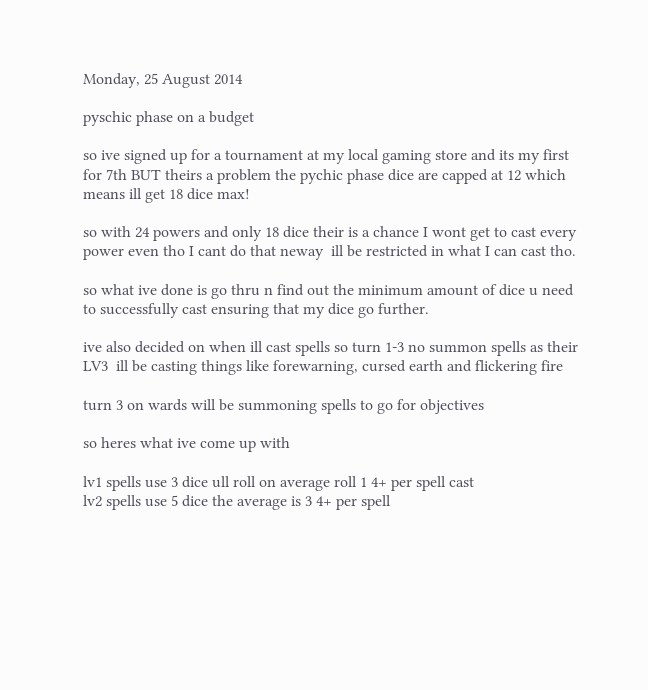Monday, 25 August 2014

pyschic phase on a budget

so ive signed up for a tournament at my local gaming store and its my first for 7th BUT theirs a problem the pychic phase dice are capped at 12 which means ill get 18 dice max!

so with 24 powers and only 18 dice their is a chance I wont get to cast every power even tho I cant do that neway  ill be restricted in what I can cast tho.

so what ive done is go thru n find out the minimum amount of dice u need to successfully cast ensuring that my dice go further.

ive also decided on when ill cast spells so turn 1-3 no summon spells as their LV3  ill be casting things like forewarning, cursed earth and flickering fire

turn 3 on wards will be summoning spells to go for objectives

so heres what ive come up with

lv1 spells use 3 dice ull roll on average roll 1 4+ per spell cast
lv2 spells use 5 dice the average is 3 4+ per spell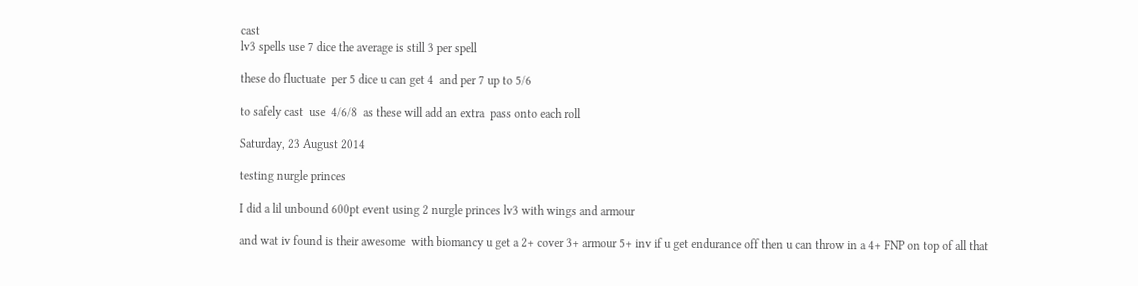cast
lv3 spells use 7 dice the average is still 3 per spell

these do fluctuate  per 5 dice u can get 4  and per 7 up to 5/6

to safely cast  use  4/6/8  as these will add an extra  pass onto each roll

Saturday, 23 August 2014

testing nurgle princes

I did a lil unbound 600pt event using 2 nurgle princes lv3 with wings and armour

and wat iv found is their awesome  with biomancy u get a 2+ cover 3+ armour 5+ inv if u get endurance off then u can throw in a 4+ FNP on top of all that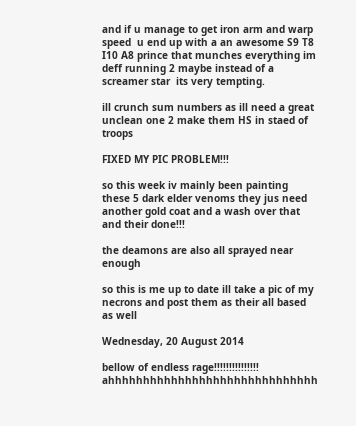and if u manage to get iron arm and warp speed  u end up with a an awesome S9 T8 I10 A8 prince that munches everything im deff running 2 maybe instead of a screamer star  its very tempting.

ill crunch sum numbers as ill need a great unclean one 2 make them HS in staed of troops

FIXED MY PIC PROBLEM!!!

so this week iv mainly been painting these 5 dark elder venoms they jus need another gold coat and a wash over that and their done!!!

the deamons are also all sprayed near enough

so this is me up to date ill take a pic of my necrons and post them as their all based as well

Wednesday, 20 August 2014

bellow of endless rage!!!!!!!!!!!!!!! ahhhhhhhhhhhhhhhhhhhhhhhhhhhhhh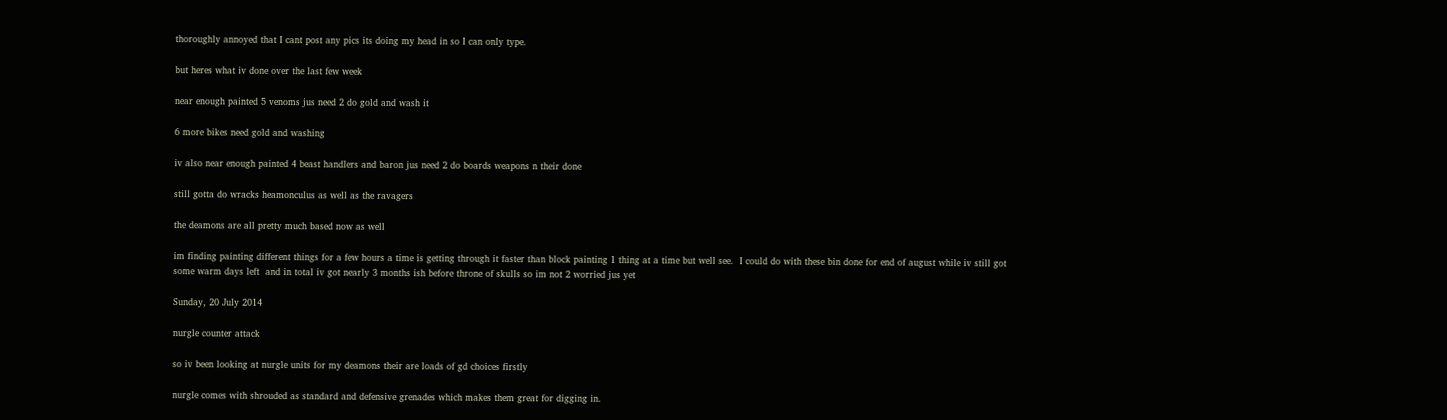thoroughly annoyed that I cant post any pics its doing my head in so I can only type.

but heres what iv done over the last few week

near enough painted 5 venoms jus need 2 do gold and wash it

6 more bikes need gold and washing

iv also near enough painted 4 beast handlers and baron jus need 2 do boards weapons n their done

still gotta do wracks heamonculus as well as the ravagers

the deamons are all pretty much based now as well

im finding painting different things for a few hours a time is getting through it faster than block painting 1 thing at a time but well see.  I could do with these bin done for end of august while iv still got some warm days left  and in total iv got nearly 3 months ish before throne of skulls so im not 2 worried jus yet

Sunday, 20 July 2014

nurgle counter attack

so iv been looking at nurgle units for my deamons their are loads of gd choices firstly

nurgle comes with shrouded as standard and defensive grenades which makes them great for digging in.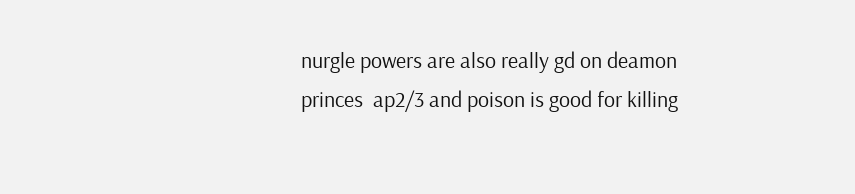nurgle powers are also really gd on deamon princes  ap2/3 and poison is good for killing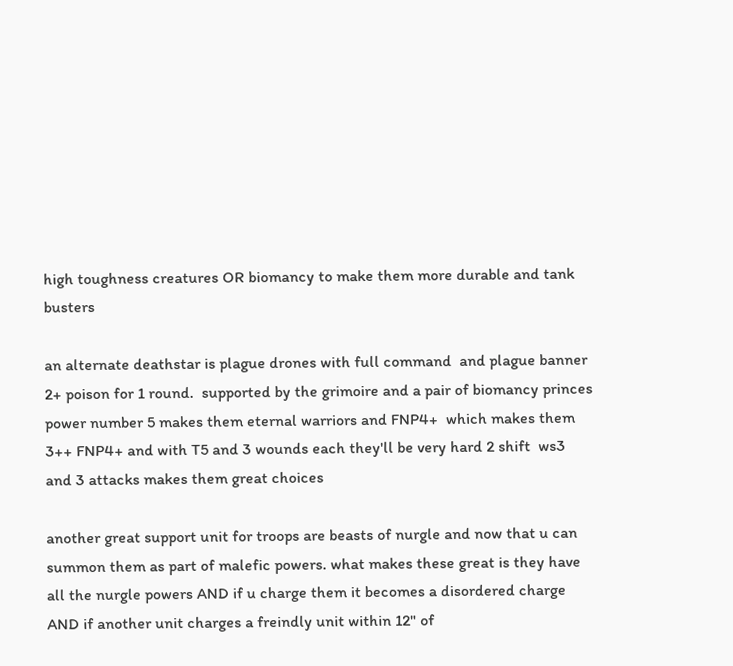high toughness creatures OR biomancy to make them more durable and tank busters

an alternate deathstar is plague drones with full command  and plague banner 2+ poison for 1 round.  supported by the grimoire and a pair of biomancy princes power number 5 makes them eternal warriors and FNP4+  which makes them 3++ FNP4+ and with T5 and 3 wounds each they'll be very hard 2 shift  ws3 and 3 attacks makes them great choices

another great support unit for troops are beasts of nurgle and now that u can summon them as part of malefic powers. what makes these great is they have all the nurgle powers AND if u charge them it becomes a disordered charge AND if another unit charges a freindly unit within 12" of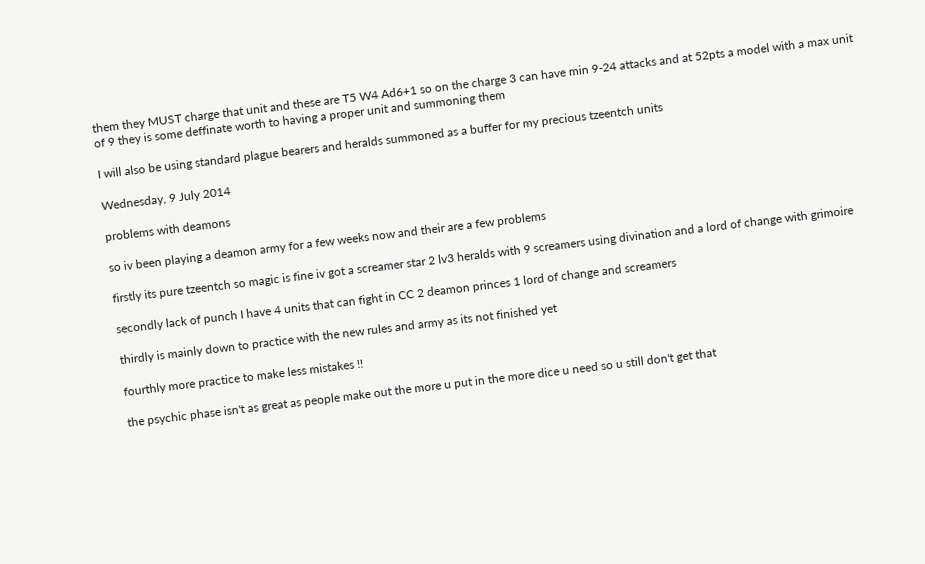them they MUST charge that unit and these are T5 W4 Ad6+1 so on the charge 3 can have min 9-24 attacks and at 52pts a model with a max unit of 9 they is some deffinate worth to having a proper unit and summoning them

I will also be using standard plague bearers and heralds summoned as a buffer for my precious tzeentch units

Wednesday, 9 July 2014

problems with deamons

so iv been playing a deamon army for a few weeks now and their are a few problems

firstly its pure tzeentch so magic is fine iv got a screamer star 2 lv3 heralds with 9 screamers using divination and a lord of change with grimoire

secondly lack of punch I have 4 units that can fight in CC 2 deamon princes 1 lord of change and screamers

thirdly is mainly down to practice with the new rules and army as its not finished yet

fourthly more practice to make less mistakes !!

the psychic phase isn't as great as people make out the more u put in the more dice u need so u still don't get that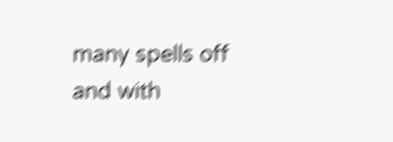many spells off and with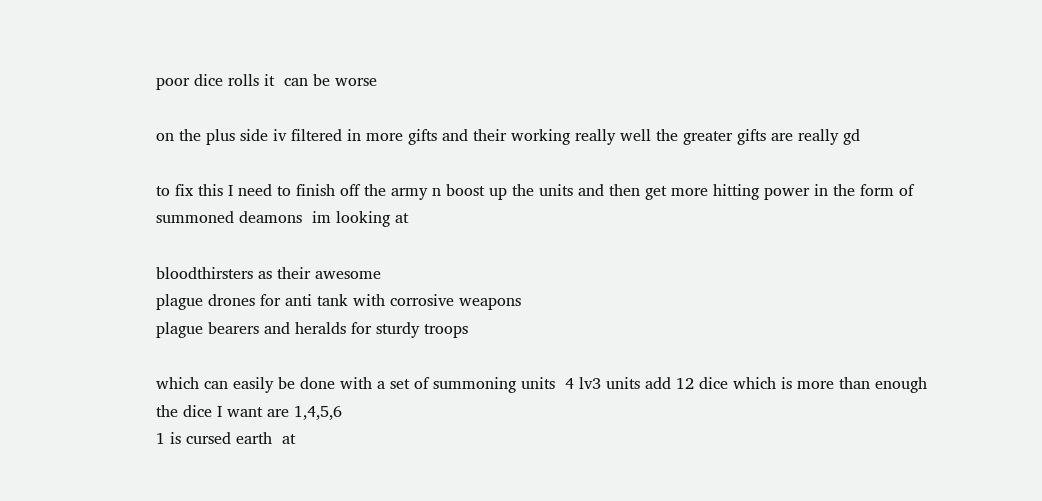poor dice rolls it  can be worse

on the plus side iv filtered in more gifts and their working really well the greater gifts are really gd

to fix this I need to finish off the army n boost up the units and then get more hitting power in the form of summoned deamons  im looking at

bloodthirsters as their awesome
plague drones for anti tank with corrosive weapons
plague bearers and heralds for sturdy troops

which can easily be done with a set of summoning units  4 lv3 units add 12 dice which is more than enough
the dice I want are 1,4,5,6
1 is cursed earth  at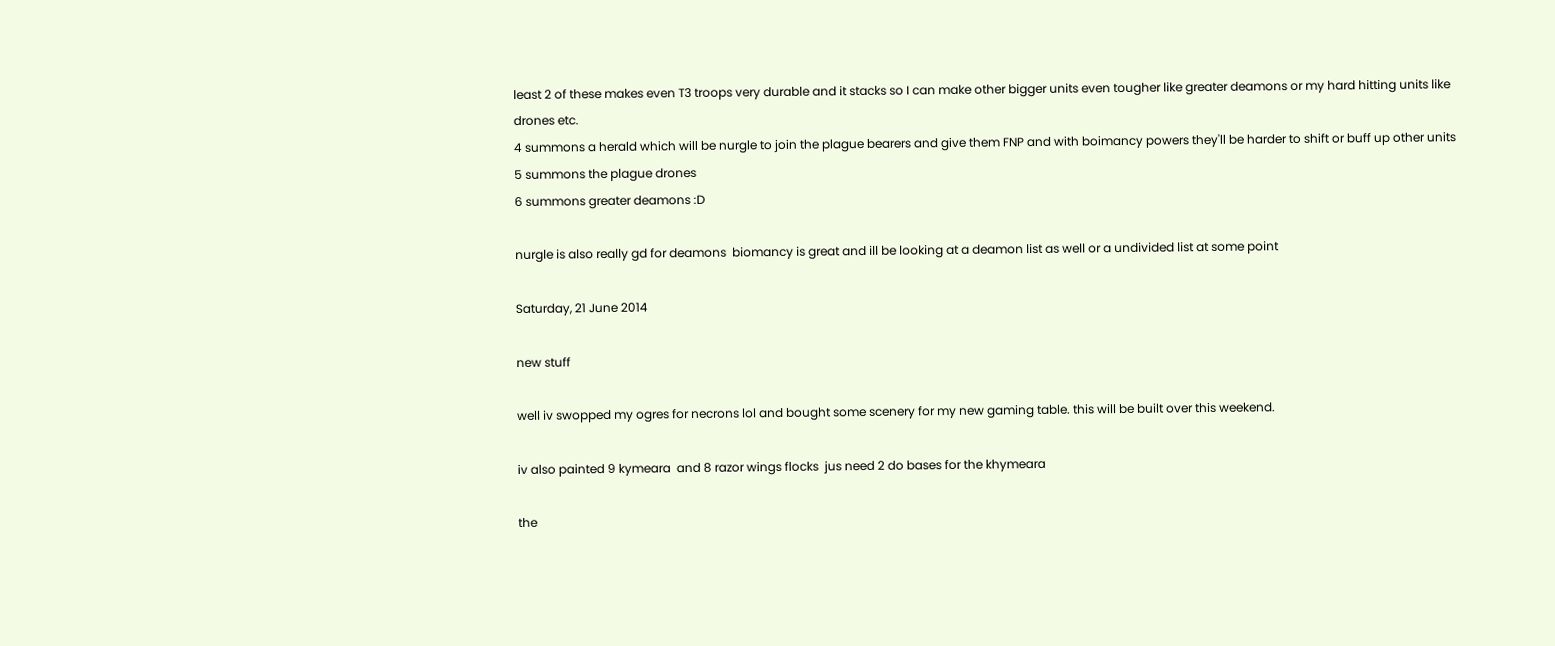least 2 of these makes even T3 troops very durable and it stacks so I can make other bigger units even tougher like greater deamons or my hard hitting units like drones etc.
4 summons a herald which will be nurgle to join the plague bearers and give them FNP and with boimancy powers they'll be harder to shift or buff up other units
5 summons the plague drones
6 summons greater deamons :D

nurgle is also really gd for deamons  biomancy is great and ill be looking at a deamon list as well or a undivided list at some point

Saturday, 21 June 2014

new stuff

well iv swopped my ogres for necrons lol and bought some scenery for my new gaming table. this will be built over this weekend.

iv also painted 9 kymeara  and 8 razor wings flocks  jus need 2 do bases for the khymeara

the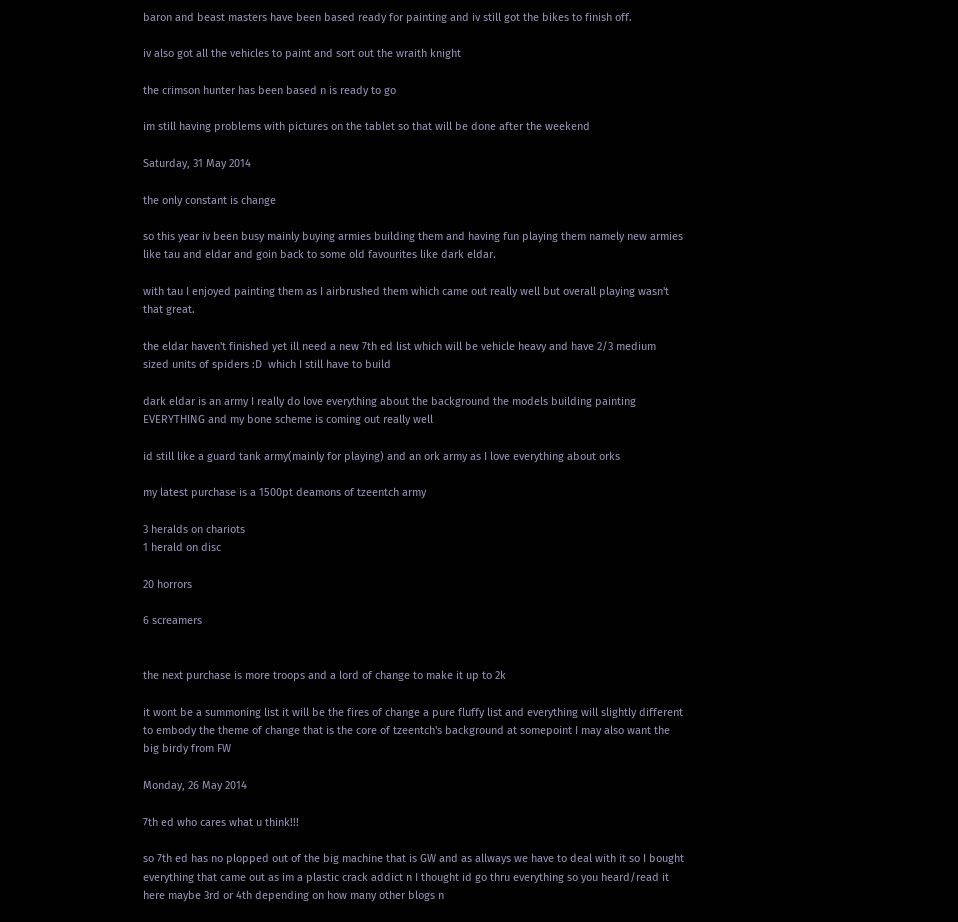baron and beast masters have been based ready for painting and iv still got the bikes to finish off.

iv also got all the vehicles to paint and sort out the wraith knight

the crimson hunter has been based n is ready to go

im still having problems with pictures on the tablet so that will be done after the weekend

Saturday, 31 May 2014

the only constant is change

so this year iv been busy mainly buying armies building them and having fun playing them namely new armies like tau and eldar and goin back to some old favourites like dark eldar.

with tau I enjoyed painting them as I airbrushed them which came out really well but overall playing wasn't that great.

the eldar haven't finished yet ill need a new 7th ed list which will be vehicle heavy and have 2/3 medium sized units of spiders :D  which I still have to build

dark eldar is an army I really do love everything about the background the models building painting EVERYTHING and my bone scheme is coming out really well

id still like a guard tank army(mainly for playing) and an ork army as I love everything about orks

my latest purchase is a 1500pt deamons of tzeentch army

3 heralds on chariots
1 herald on disc

20 horrors

6 screamers


the next purchase is more troops and a lord of change to make it up to 2k

it wont be a summoning list it will be the fires of change a pure fluffy list and everything will slightly different to embody the theme of change that is the core of tzeentch's background at somepoint I may also want the big birdy from FW

Monday, 26 May 2014

7th ed who cares what u think!!!

so 7th ed has no plopped out of the big machine that is GW and as allways we have to deal with it so I bought everything that came out as im a plastic crack addict n I thought id go thru everything so you heard/read it here maybe 3rd or 4th depending on how many other blogs n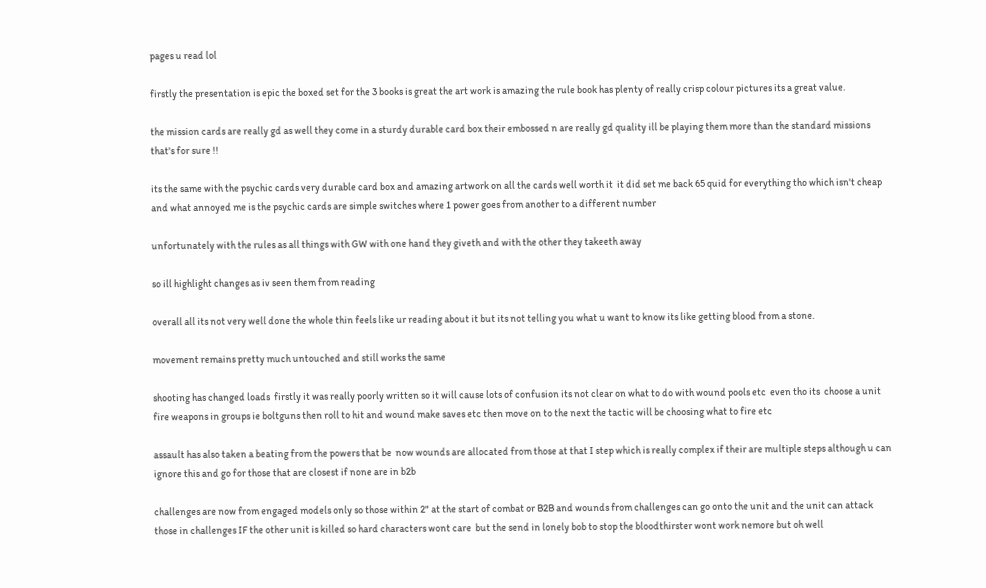pages u read lol

firstly the presentation is epic the boxed set for the 3 books is great the art work is amazing the rule book has plenty of really crisp colour pictures its a great value.

the mission cards are really gd as well they come in a sturdy durable card box their embossed n are really gd quality ill be playing them more than the standard missions that's for sure !!

its the same with the psychic cards very durable card box and amazing artwork on all the cards well worth it  it did set me back 65 quid for everything tho which isn't cheap and what annoyed me is the psychic cards are simple switches where 1 power goes from another to a different number

unfortunately with the rules as all things with GW with one hand they giveth and with the other they takeeth away

so ill highlight changes as iv seen them from reading

overall all its not very well done the whole thin feels like ur reading about it but its not telling you what u want to know its like getting blood from a stone.

movement remains pretty much untouched and still works the same

shooting has changed loads  firstly it was really poorly written so it will cause lots of confusion its not clear on what to do with wound pools etc  even tho its  choose a unit fire weapons in groups ie boltguns then roll to hit and wound make saves etc then move on to the next the tactic will be choosing what to fire etc

assault has also taken a beating from the powers that be  now wounds are allocated from those at that I step which is really complex if their are multiple steps although u can ignore this and go for those that are closest if none are in b2b

challenges are now from engaged models only so those within 2" at the start of combat or B2B and wounds from challenges can go onto the unit and the unit can attack those in challenges IF the other unit is killed so hard characters wont care  but the send in lonely bob to stop the bloodthirster wont work nemore but oh well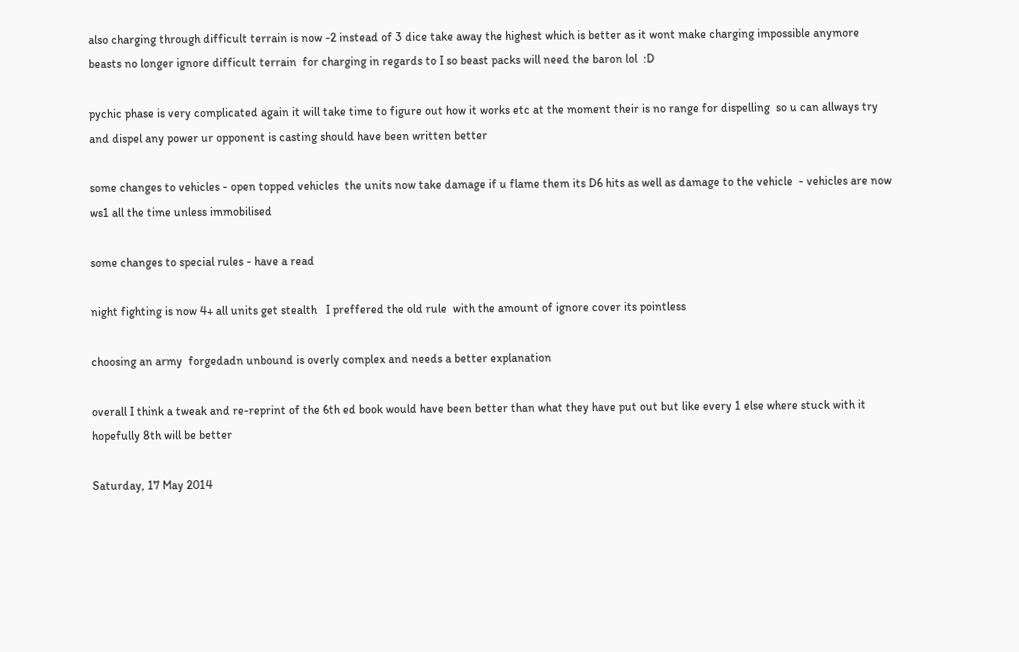also charging through difficult terrain is now -2 instead of 3 dice take away the highest which is better as it wont make charging impossible anymore
beasts no longer ignore difficult terrain  for charging in regards to I so beast packs will need the baron lol  :D

pychic phase is very complicated again it will take time to figure out how it works etc at the moment their is no range for dispelling  so u can allways try and dispel any power ur opponent is casting should have been written better

some changes to vehicles - open topped vehicles  the units now take damage if u flame them its D6 hits as well as damage to the vehicle  - vehicles are now ws1 all the time unless immobilised

some changes to special rules - have a read

night fighting is now 4+ all units get stealth   I preffered the old rule  with the amount of ignore cover its pointless

choosing an army  forgedadn unbound is overly complex and needs a better explanation

overall I think a tweak and re-reprint of the 6th ed book would have been better than what they have put out but like every 1 else where stuck with it hopefully 8th will be better

Saturday, 17 May 2014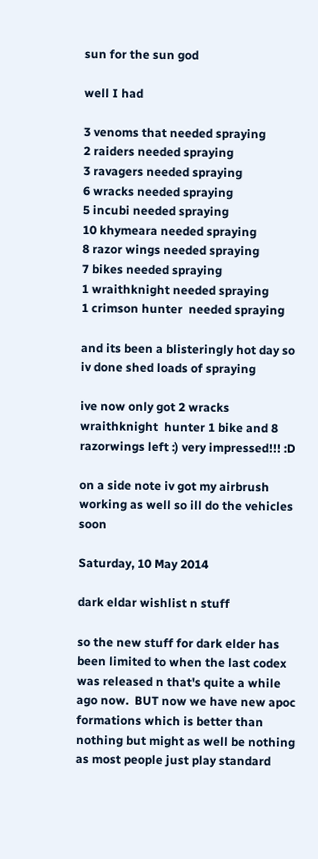sun for the sun god

well I had

3 venoms that needed spraying
2 raiders needed spraying
3 ravagers needed spraying
6 wracks needed spraying
5 incubi needed spraying
10 khymeara needed spraying
8 razor wings needed spraying
7 bikes needed spraying
1 wraithknight needed spraying
1 crimson hunter  needed spraying

and its been a blisteringly hot day so iv done shed loads of spraying

ive now only got 2 wracks wraithknight  hunter 1 bike and 8 razorwings left :) very impressed!!! :D

on a side note iv got my airbrush working as well so ill do the vehicles soon

Saturday, 10 May 2014

dark eldar wishlist n stuff

so the new stuff for dark elder has been limited to when the last codex was released n that's quite a while ago now.  BUT now we have new apoc formations which is better than nothing but might as well be nothing as most people just play standard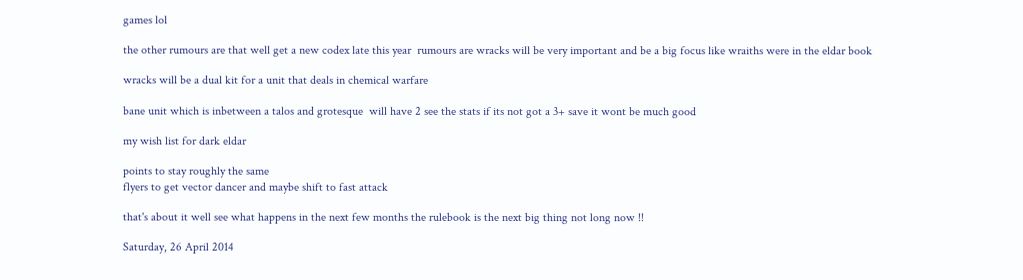games lol

the other rumours are that well get a new codex late this year  rumours are wracks will be very important and be a big focus like wraiths were in the eldar book

wracks will be a dual kit for a unit that deals in chemical warfare

bane unit which is inbetween a talos and grotesque  will have 2 see the stats if its not got a 3+ save it wont be much good

my wish list for dark eldar

points to stay roughly the same
flyers to get vector dancer and maybe shift to fast attack

that's about it well see what happens in the next few months the rulebook is the next big thing not long now !!

Saturday, 26 April 2014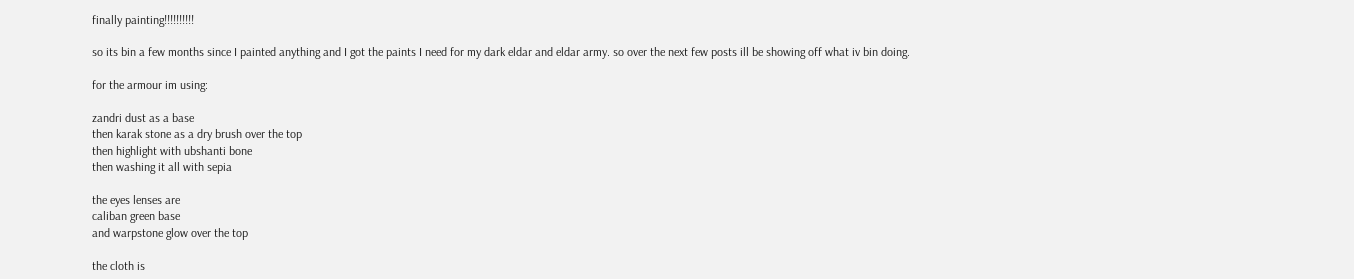finally painting!!!!!!!!!!

so its bin a few months since I painted anything and I got the paints I need for my dark eldar and eldar army. so over the next few posts ill be showing off what iv bin doing.

for the armour im using:

zandri dust as a base
then karak stone as a dry brush over the top
then highlight with ubshanti bone
then washing it all with sepia

the eyes lenses are
caliban green base
and warpstone glow over the top

the cloth is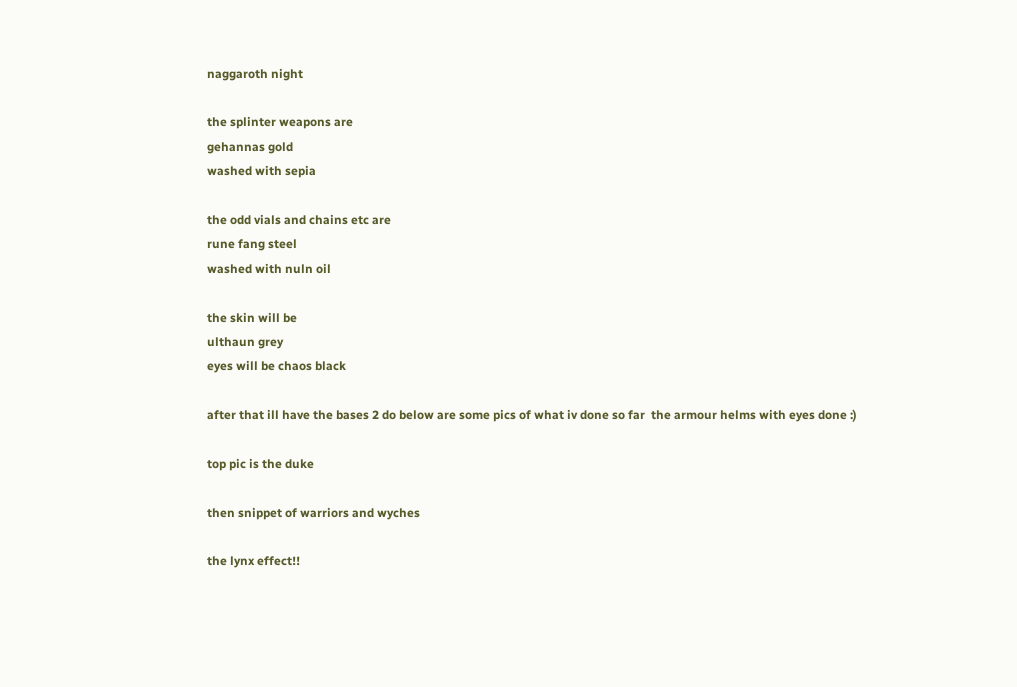naggaroth night

the splinter weapons are
gehannas gold
washed with sepia

the odd vials and chains etc are
rune fang steel
washed with nuln oil

the skin will be
ulthaun grey
eyes will be chaos black

after that ill have the bases 2 do below are some pics of what iv done so far  the armour helms with eyes done :)

top pic is the duke

then snippet of warriors and wyches

the lynx effect!!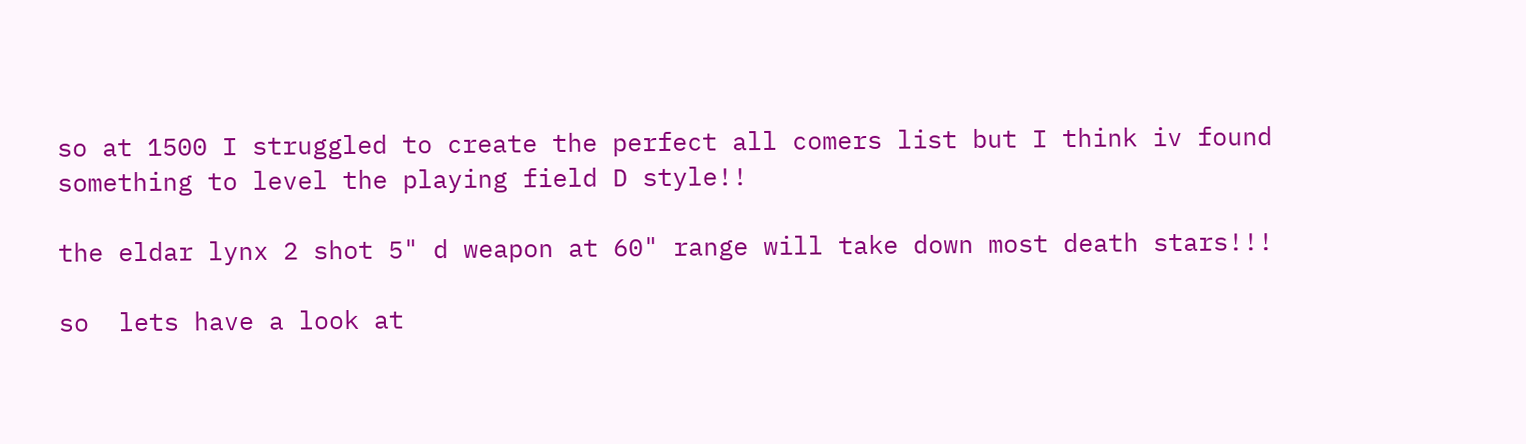so at 1500 I struggled to create the perfect all comers list but I think iv found something to level the playing field D style!!

the eldar lynx 2 shot 5" d weapon at 60" range will take down most death stars!!!

so  lets have a look at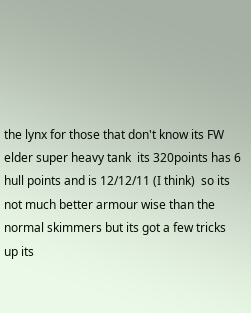the lynx for those that don't know its FW elder super heavy tank  its 320points has 6 hull points and is 12/12/11 (I think)  so its not much better armour wise than the normal skimmers but its got a few tricks up its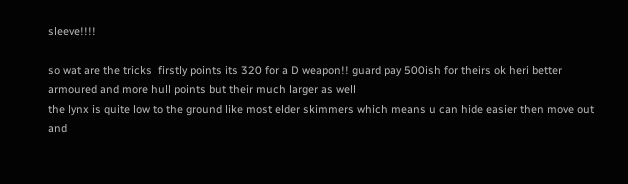sleeve!!!!

so wat are the tricks  firstly points its 320 for a D weapon!! guard pay 500ish for theirs ok heri better armoured and more hull points but their much larger as well
the lynx is quite low to the ground like most elder skimmers which means u can hide easier then move out and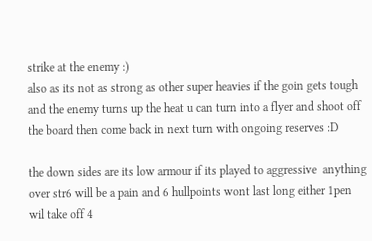strike at the enemy :)
also as its not as strong as other super heavies if the goin gets tough and the enemy turns up the heat u can turn into a flyer and shoot off the board then come back in next turn with ongoing reserves :D

the down sides are its low armour if its played to aggressive  anything over str6 will be a pain and 6 hullpoints wont last long either 1pen wil take off 4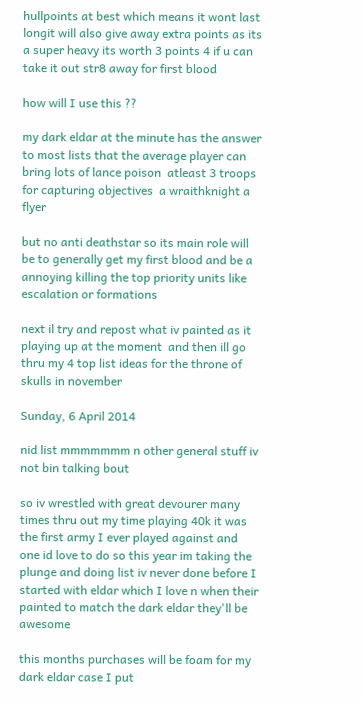hullpoints at best which means it wont last longit will also give away extra points as its a super heavy its worth 3 points 4 if u can take it out str8 away for first blood

how will I use this ??

my dark eldar at the minute has the answer to most lists that the average player can bring lots of lance poison  atleast 3 troops for capturing objectives  a wraithknight a flyer

but no anti deathstar so its main role will be to generally get my first blood and be a annoying killing the top priority units like escalation or formations

next il try and repost what iv painted as it playing up at the moment  and then ill go thru my 4 top list ideas for the throne of skulls in november

Sunday, 6 April 2014

nid list mmmmmmm n other general stuff iv not bin talking bout

so iv wrestled with great devourer many times thru out my time playing 40k it was the first army I ever played against and one id love to do so this year im taking the plunge and doing list iv never done before I started with eldar which I love n when their painted to match the dark eldar they'll be awesome

this months purchases will be foam for my dark eldar case I put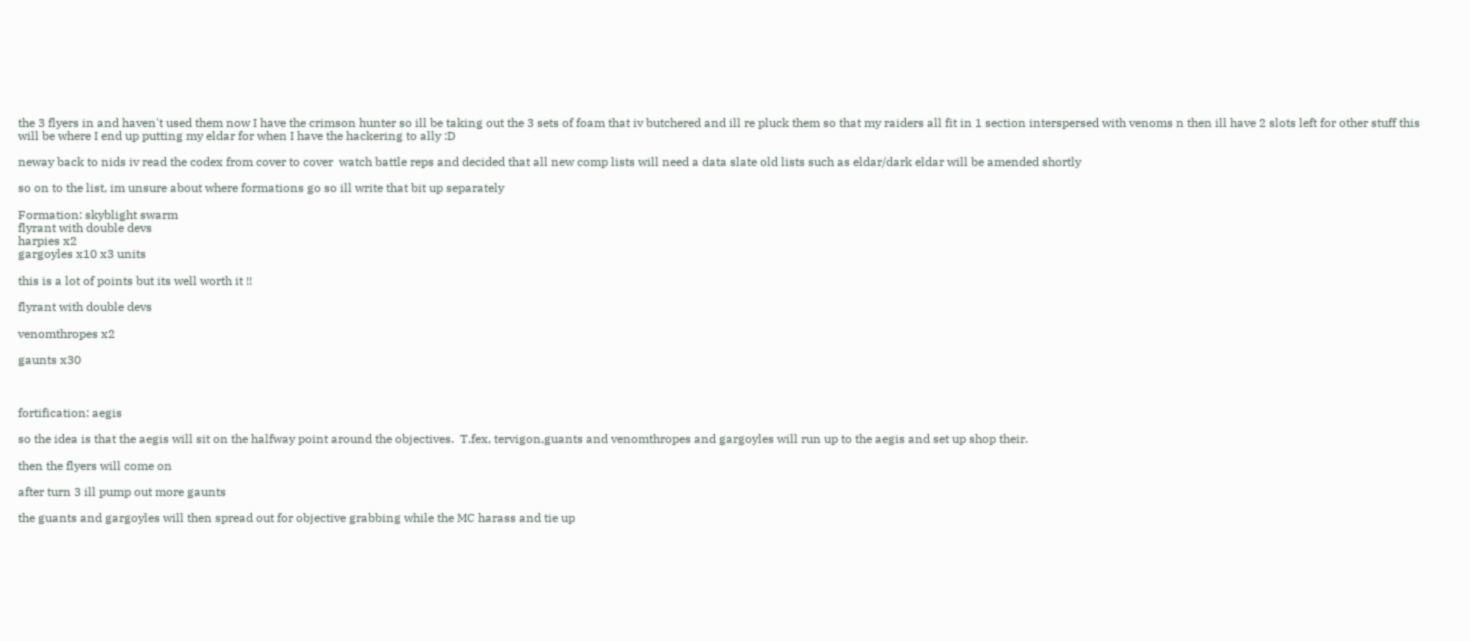the 3 flyers in and haven't used them now I have the crimson hunter so ill be taking out the 3 sets of foam that iv butchered and ill re pluck them so that my raiders all fit in 1 section interspersed with venoms n then ill have 2 slots left for other stuff this will be where I end up putting my eldar for when I have the hackering to ally :D

neway back to nids iv read the codex from cover to cover  watch battle reps and decided that all new comp lists will need a data slate old lists such as eldar/dark eldar will be amended shortly

so on to the list, im unsure about where formations go so ill write that bit up separately

Formation: skyblight swarm
flyrant with double devs
harpies x2
gargoyles x10 x3 units

this is a lot of points but its well worth it !!

flyrant with double devs

venomthropes x2

gaunts x30



fortification: aegis

so the idea is that the aegis will sit on the halfway point around the objectives.  T.fex, tervigon,guants and venomthropes and gargoyles will run up to the aegis and set up shop their.

then the flyers will come on

after turn 3 ill pump out more gaunts

the guants and gargoyles will then spread out for objective grabbing while the MC harass and tie up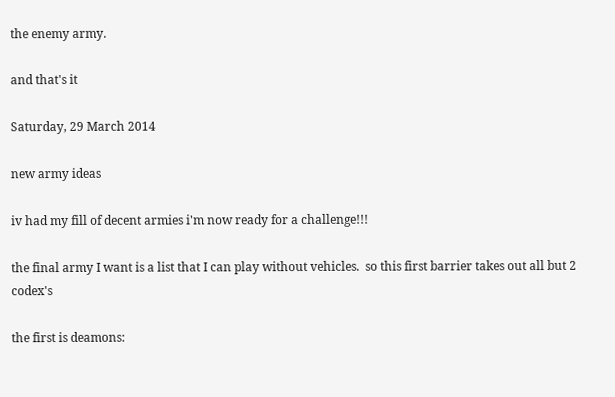the enemy army.

and that's it

Saturday, 29 March 2014

new army ideas

iv had my fill of decent armies i'm now ready for a challenge!!!

the final army I want is a list that I can play without vehicles.  so this first barrier takes out all but 2 codex's

the first is deamons: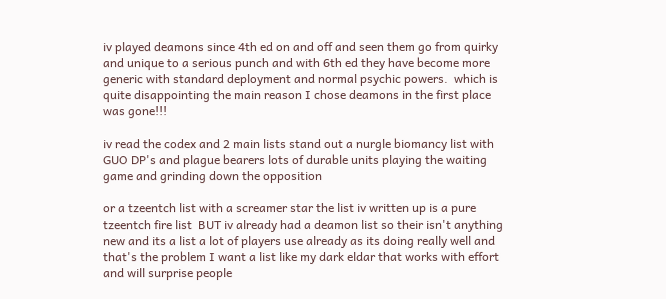iv played deamons since 4th ed on and off and seen them go from quirky and unique to a serious punch and with 6th ed they have become more generic with standard deployment and normal psychic powers.  which is quite disappointing the main reason I chose deamons in the first place was gone!!!

iv read the codex and 2 main lists stand out a nurgle biomancy list with GUO DP's and plague bearers lots of durable units playing the waiting game and grinding down the opposition

or a tzeentch list with a screamer star the list iv written up is a pure tzeentch fire list  BUT iv already had a deamon list so their isn't anything new and its a list a lot of players use already as its doing really well and that's the problem I want a list like my dark eldar that works with effort and will surprise people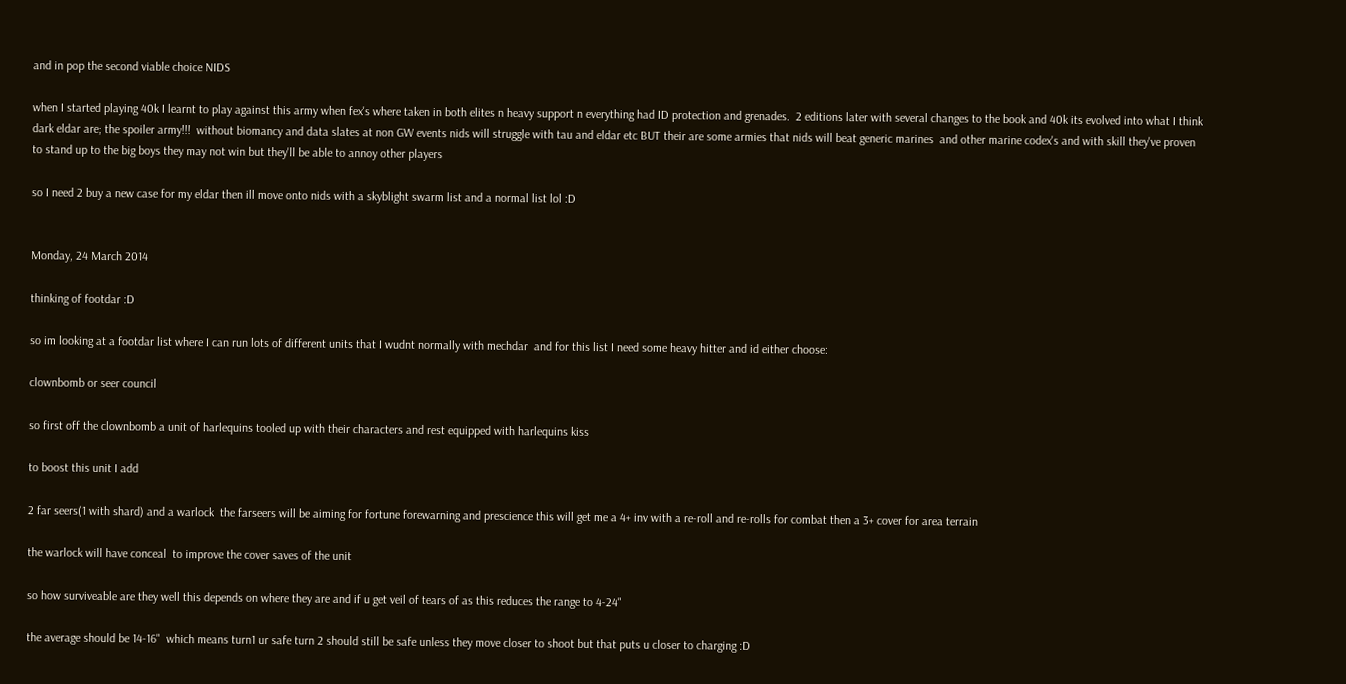and in pop the second viable choice NIDS

when I started playing 40k I learnt to play against this army when fex's where taken in both elites n heavy support n everything had ID protection and grenades.  2 editions later with several changes to the book and 40k its evolved into what I think dark eldar are; the spoiler army!!!  without biomancy and data slates at non GW events nids will struggle with tau and eldar etc BUT their are some armies that nids will beat generic marines  and other marine codex's and with skill they've proven to stand up to the big boys they may not win but they'll be able to annoy other players

so I need 2 buy a new case for my eldar then ill move onto nids with a skyblight swarm list and a normal list lol :D


Monday, 24 March 2014

thinking of footdar :D

so im looking at a footdar list where I can run lots of different units that I wudnt normally with mechdar  and for this list I need some heavy hitter and id either choose:

clownbomb or seer council

so first off the clownbomb a unit of harlequins tooled up with their characters and rest equipped with harlequins kiss

to boost this unit I add

2 far seers(1 with shard) and a warlock  the farseers will be aiming for fortune forewarning and prescience this will get me a 4+ inv with a re-roll and re-rolls for combat then a 3+ cover for area terrain

the warlock will have conceal  to improve the cover saves of the unit

so how surviveable are they well this depends on where they are and if u get veil of tears of as this reduces the range to 4-24"

the average should be 14-16"  which means turn1 ur safe turn 2 should still be safe unless they move closer to shoot but that puts u closer to charging :D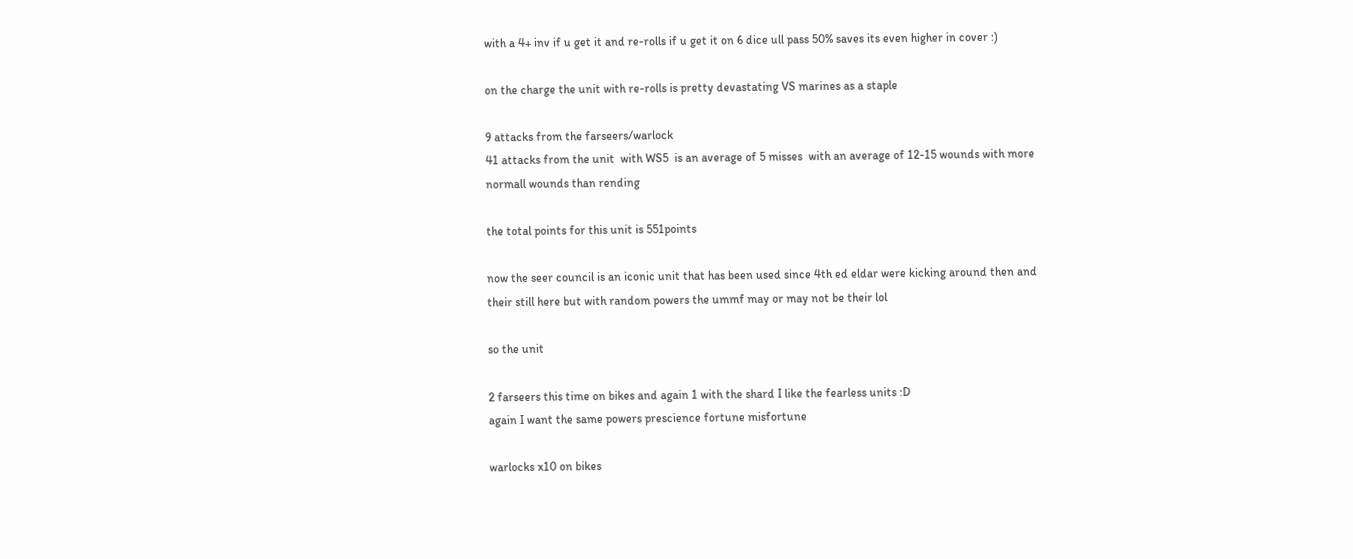with a 4+ inv if u get it and re-rolls if u get it on 6 dice ull pass 50% saves its even higher in cover :)

on the charge the unit with re-rolls is pretty devastating VS marines as a staple

9 attacks from the farseers/warlock
41 attacks from the unit  with WS5  is an average of 5 misses  with an average of 12-15 wounds with more normall wounds than rending

the total points for this unit is 551points

now the seer council is an iconic unit that has been used since 4th ed eldar were kicking around then and their still here but with random powers the ummf may or may not be their lol

so the unit

2 farseers this time on bikes and again 1 with the shard I like the fearless units :D
again I want the same powers prescience fortune misfortune

warlocks x10 on bikes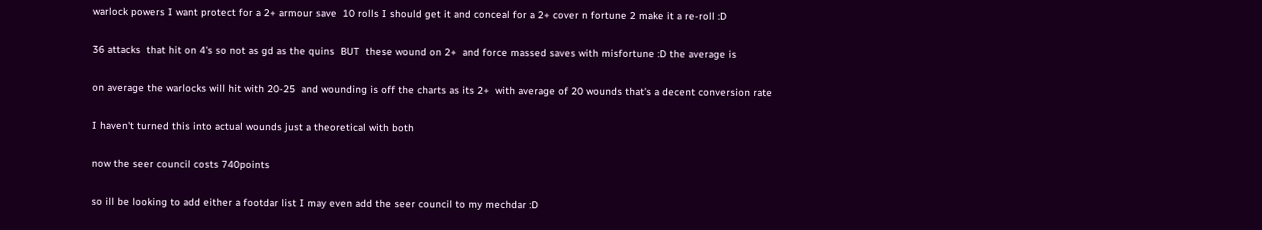warlock powers I want protect for a 2+ armour save  10 rolls I should get it and conceal for a 2+ cover n fortune 2 make it a re-roll :D

36 attacks  that hit on 4's so not as gd as the quins  BUT  these wound on 2+  and force massed saves with misfortune :D the average is

on average the warlocks will hit with 20-25  and wounding is off the charts as its 2+  with average of 20 wounds that's a decent conversion rate

I haven't turned this into actual wounds just a theoretical with both

now the seer council costs 740points

so ill be looking to add either a footdar list I may even add the seer council to my mechdar :D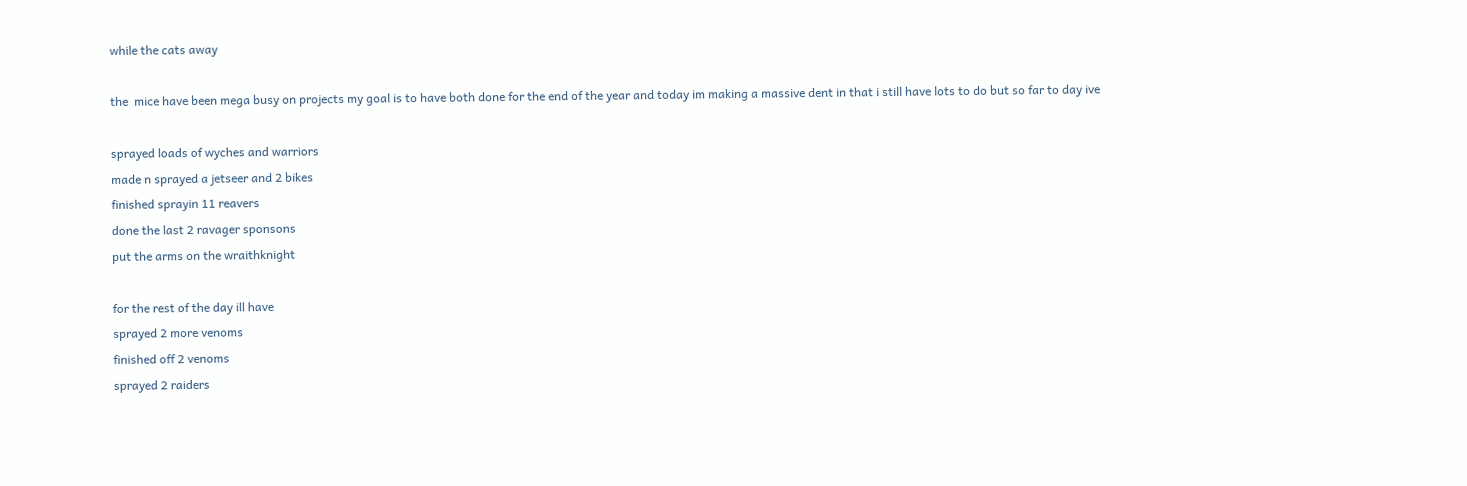while the cats away

the  mice have been mega busy on projects my goal is to have both done for the end of the year and today im making a massive dent in that i still have lots to do but so far to day ive

sprayed loads of wyches and warriors
made n sprayed a jetseer and 2 bikes
finished sprayin 11 reavers
done the last 2 ravager sponsons
put the arms on the wraithknight

for the rest of the day ill have
sprayed 2 more venoms
finished off 2 venoms
sprayed 2 raiders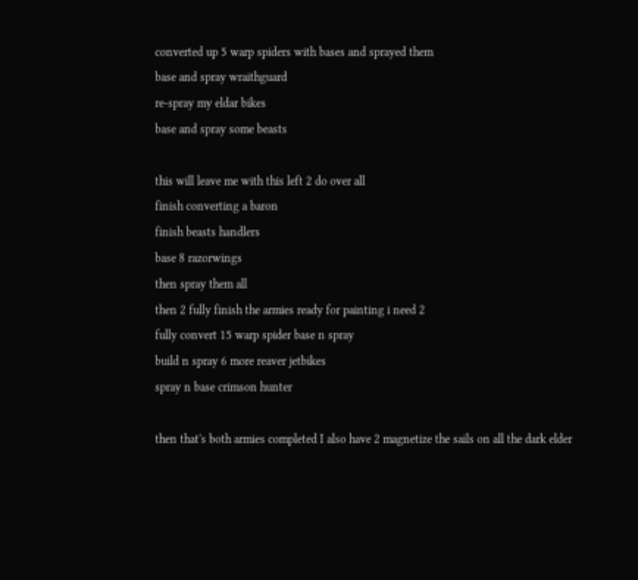converted up 5 warp spiders with bases and sprayed them
base and spray wraithguard
re-spray my eldar bikes
base and spray some beasts

this will leave me with this left 2 do over all
finish converting a baron
finish beasts handlers
base 8 razorwings
then spray them all
then 2 fully finish the armies ready for painting i need 2
fully convert 15 warp spider base n spray
build n spray 6 more reaver jetbikes
spray n base crimson hunter

then that's both armies completed I also have 2 magnetize the sails on all the dark elder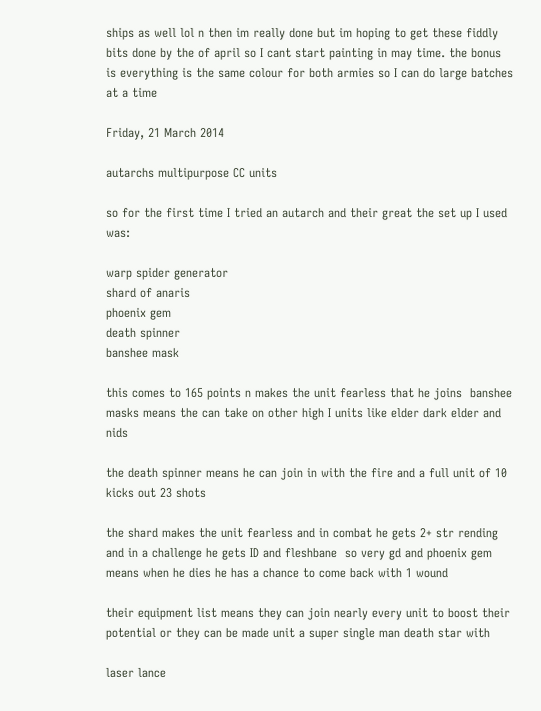ships as well lol n then im really done but im hoping to get these fiddly bits done by the of april so I cant start painting in may time. the bonus is everything is the same colour for both armies so I can do large batches at a time

Friday, 21 March 2014

autarchs multipurpose CC units

so for the first time I tried an autarch and their great the set up I used was:

warp spider generator
shard of anaris
phoenix gem
death spinner
banshee mask

this comes to 165 points n makes the unit fearless that he joins  banshee masks means the can take on other high I units like elder dark elder and nids

the death spinner means he can join in with the fire and a full unit of 10 kicks out 23 shots

the shard makes the unit fearless and in combat he gets 2+ str rending and in a challenge he gets ID and fleshbane  so very gd and phoenix gem means when he dies he has a chance to come back with 1 wound

their equipment list means they can join nearly every unit to boost their potential or they can be made unit a super single man death star with

laser lance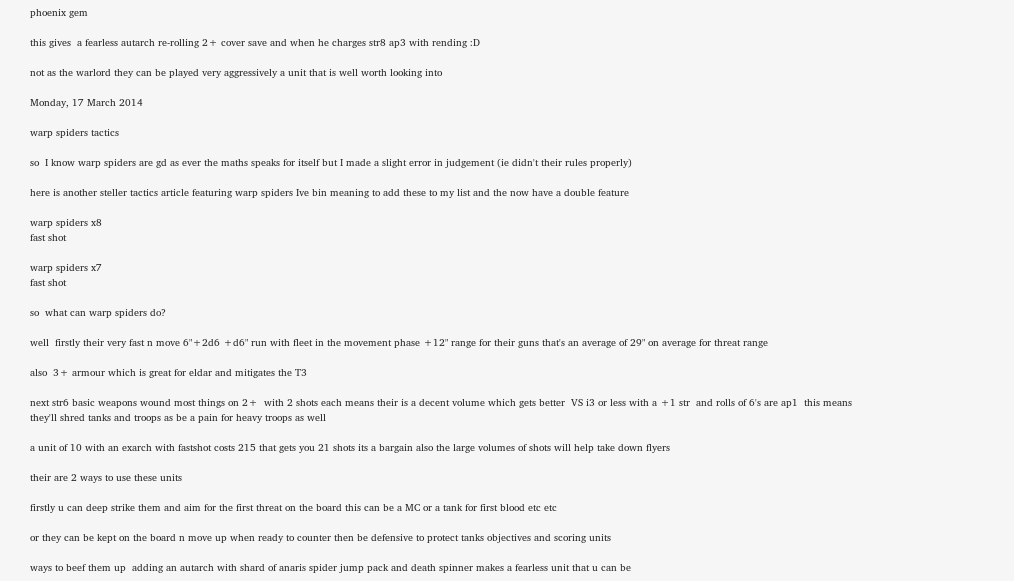phoenix gem

this gives  a fearless autarch re-rolling 2+ cover save and when he charges str8 ap3 with rending :D

not as the warlord they can be played very aggressively a unit that is well worth looking into

Monday, 17 March 2014

warp spiders tactics

so  I know warp spiders are gd as ever the maths speaks for itself but I made a slight error in judgement (ie didn't their rules properly)

here is another steller tactics article featuring warp spiders Ive bin meaning to add these to my list and the now have a double feature

warp spiders x8
fast shot

warp spiders x7
fast shot

so  what can warp spiders do?

well  firstly their very fast n move 6"+2d6 +d6" run with fleet in the movement phase +12" range for their guns that's an average of 29" on average for threat range

also  3+ armour which is great for eldar and mitigates the T3

next str6 basic weapons wound most things on 2+  with 2 shots each means their is a decent volume which gets better  VS i3 or less with a +1 str  and rolls of 6's are ap1  this means they'll shred tanks and troops as be a pain for heavy troops as well

a unit of 10 with an exarch with fastshot costs 215 that gets you 21 shots its a bargain also the large volumes of shots will help take down flyers

their are 2 ways to use these units

firstly u can deep strike them and aim for the first threat on the board this can be a MC or a tank for first blood etc etc

or they can be kept on the board n move up when ready to counter then be defensive to protect tanks objectives and scoring units

ways to beef them up  adding an autarch with shard of anaris spider jump pack and death spinner makes a fearless unit that u can be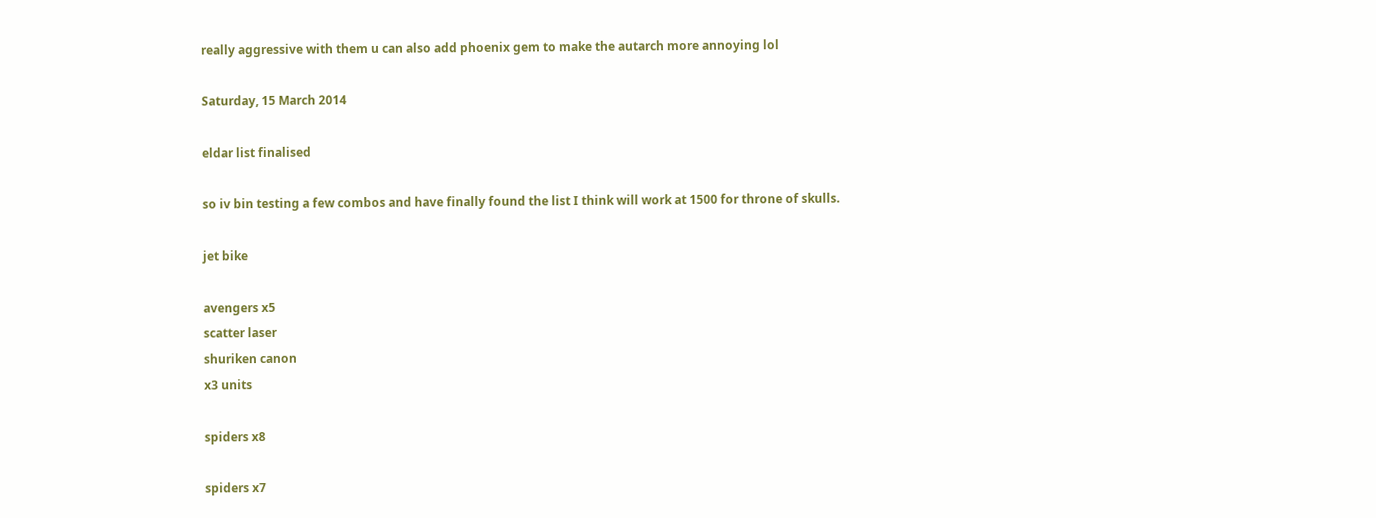really aggressive with them u can also add phoenix gem to make the autarch more annoying lol

Saturday, 15 March 2014

eldar list finalised

so iv bin testing a few combos and have finally found the list I think will work at 1500 for throne of skulls.

jet bike

avengers x5
scatter laser
shuriken canon
x3 units

spiders x8

spiders x7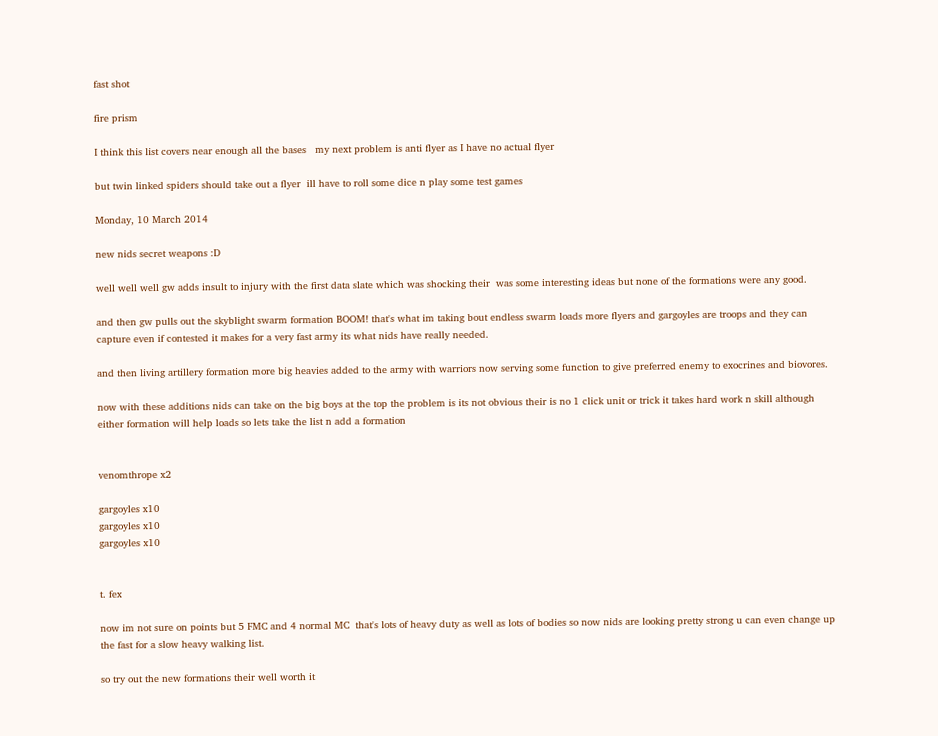fast shot

fire prism

I think this list covers near enough all the bases   my next problem is anti flyer as I have no actual flyer

but twin linked spiders should take out a flyer  ill have to roll some dice n play some test games

Monday, 10 March 2014

new nids secret weapons :D

well well well gw adds insult to injury with the first data slate which was shocking their  was some interesting ideas but none of the formations were any good.

and then gw pulls out the skyblight swarm formation BOOM! that's what im taking bout endless swarm loads more flyers and gargoyles are troops and they can capture even if contested it makes for a very fast army its what nids have really needed.

and then living artillery formation more big heavies added to the army with warriors now serving some function to give preferred enemy to exocrines and biovores.

now with these additions nids can take on the big boys at the top the problem is its not obvious their is no 1 click unit or trick it takes hard work n skill although either formation will help loads so lets take the list n add a formation


venomthrope x2

gargoyles x10
gargoyles x10
gargoyles x10


t. fex

now im not sure on points but 5 FMC and 4 normal MC  that's lots of heavy duty as well as lots of bodies so now nids are looking pretty strong u can even change up the fast for a slow heavy walking list.

so try out the new formations their well worth it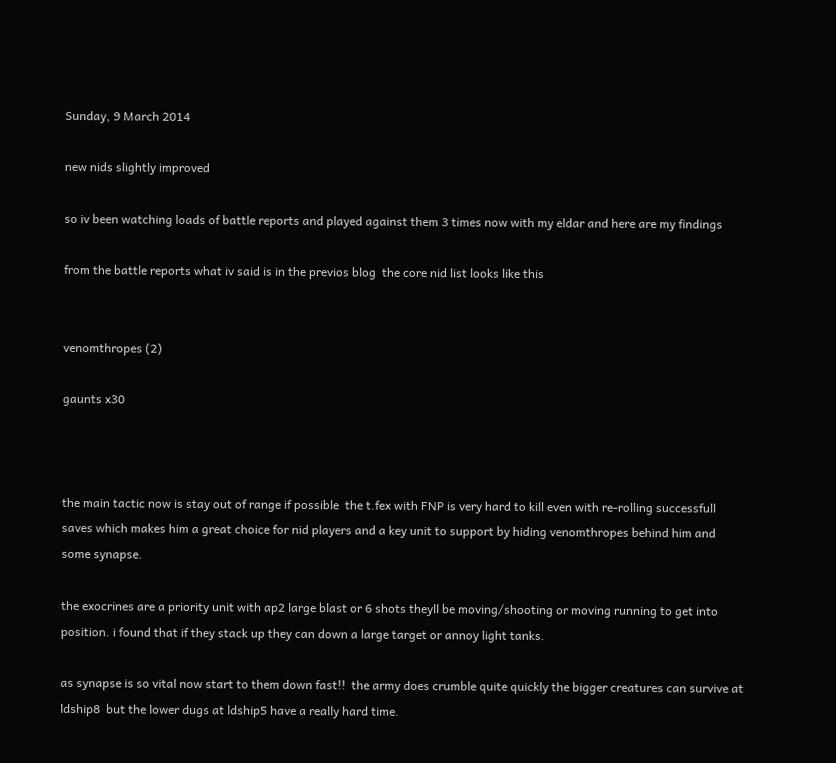Sunday, 9 March 2014

new nids slightly improved

so iv been watching loads of battle reports and played against them 3 times now with my eldar and here are my findings

from the battle reports what iv said is in the previos blog  the core nid list looks like this


venomthropes (2)

gaunts x30



the main tactic now is stay out of range if possible  the t.fex with FNP is very hard to kill even with re-rolling successfull saves which makes him a great choice for nid players and a key unit to support by hiding venomthropes behind him and some synapse.

the exocrines are a priority unit with ap2 large blast or 6 shots theyll be moving/shooting or moving running to get into position. i found that if they stack up they can down a large target or annoy light tanks.

as synapse is so vital now start to them down fast!!  the army does crumble quite quickly the bigger creatures can survive at ldship8  but the lower dugs at ldship5 have a really hard time.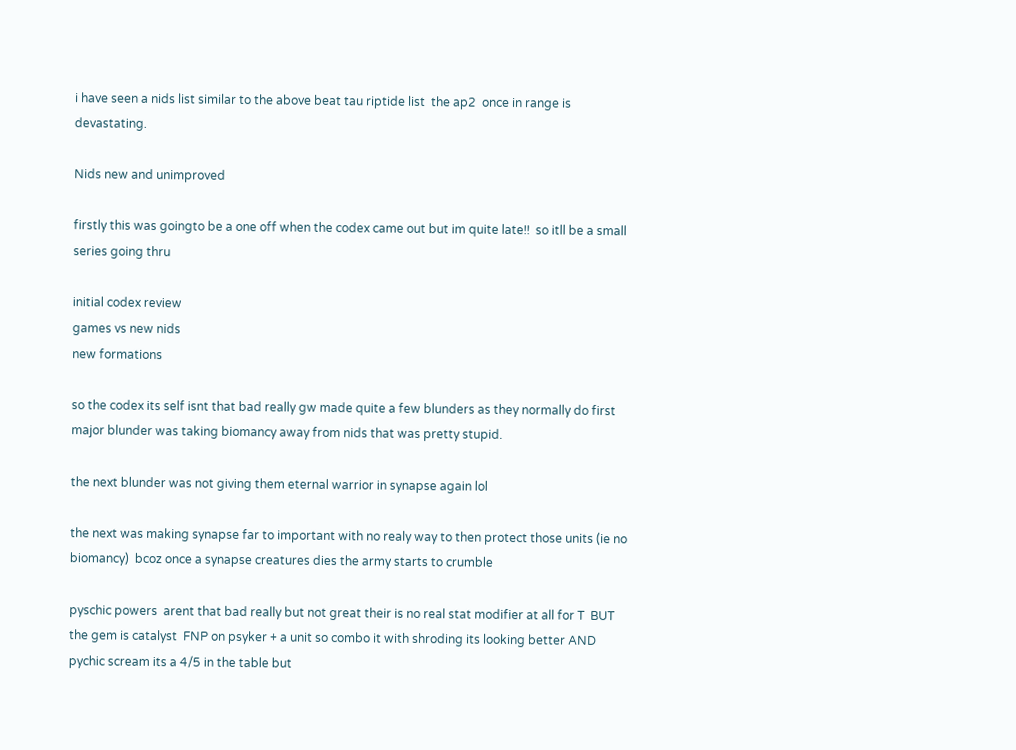i have seen a nids list similar to the above beat tau riptide list  the ap2  once in range is devastating.

Nids new and unimproved

firstly this was goingto be a one off when the codex came out but im quite late!!  so itll be a small series going thru

initial codex review
games vs new nids
new formations

so the codex its self isnt that bad really gw made quite a few blunders as they normally do first major blunder was taking biomancy away from nids that was pretty stupid.

the next blunder was not giving them eternal warrior in synapse again lol

the next was making synapse far to important with no realy way to then protect those units (ie no biomancy)  bcoz once a synapse creatures dies the army starts to crumble

pyschic powers  arent that bad really but not great their is no real stat modifier at all for T  BUT the gem is catalyst  FNP on psyker + a unit so combo it with shroding its looking better AND pychic scream its a 4/5 in the table but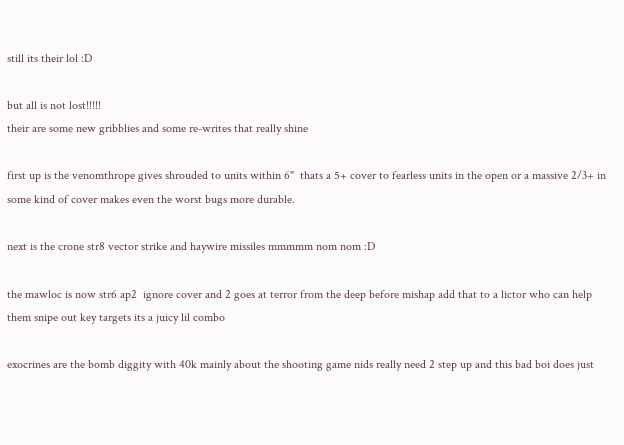still its their lol :D

but all is not lost!!!!!
their are some new gribblies and some re-writes that really shine

first up is the venomthrope gives shrouded to units within 6"  thats a 5+ cover to fearless units in the open or a massive 2/3+ in some kind of cover makes even the worst bugs more durable.

next is the crone str8 vector strike and haywire missiles mmmmm nom nom :D

the mawloc is now str6 ap2  ignore cover and 2 goes at terror from the deep before mishap add that to a lictor who can help them snipe out key targets its a juicy lil combo

exocrines are the bomb diggity with 40k mainly about the shooting game nids really need 2 step up and this bad boi does just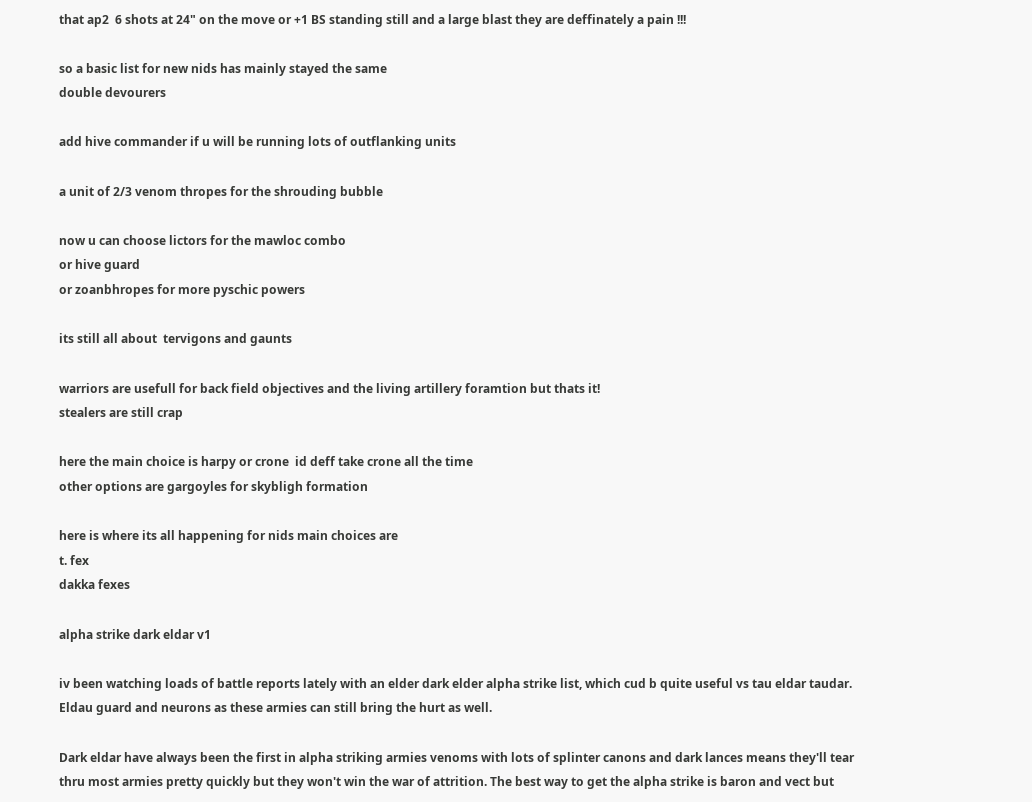that ap2  6 shots at 24" on the move or +1 BS standing still and a large blast they are deffinately a pain !!!

so a basic list for new nids has mainly stayed the same
double devourers

add hive commander if u will be running lots of outflanking units

a unit of 2/3 venom thropes for the shrouding bubble

now u can choose lictors for the mawloc combo
or hive guard
or zoanbhropes for more pyschic powers

its still all about  tervigons and gaunts

warriors are usefull for back field objectives and the living artillery foramtion but thats it!
stealers are still crap

here the main choice is harpy or crone  id deff take crone all the time
other options are gargoyles for skybligh formation

here is where its all happening for nids main choices are
t. fex
dakka fexes

alpha strike dark eldar v1

iv been watching loads of battle reports lately with an elder dark elder alpha strike list, which cud b quite useful vs tau eldar taudar. Eldau guard and neurons as these armies can still bring the hurt as well.

Dark eldar have always been the first in alpha striking armies venoms with lots of splinter canons and dark lances means they'll tear thru most armies pretty quickly but they won't win the war of attrition. The best way to get the alpha strike is baron and vect but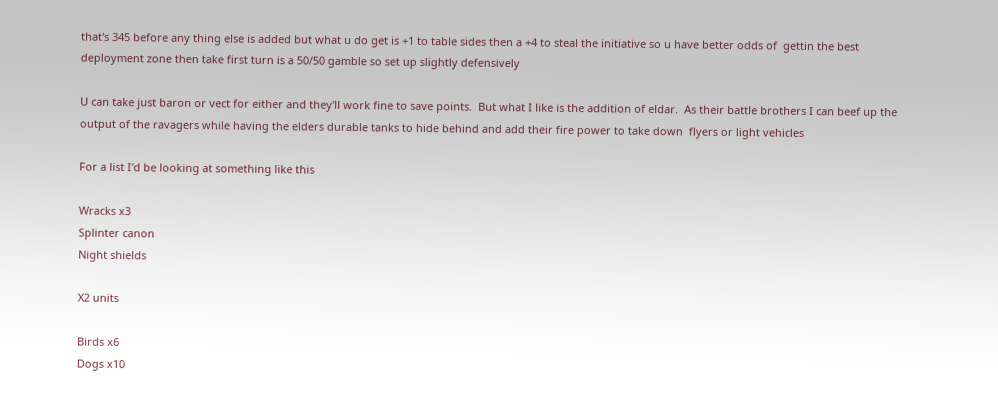that's 345 before any thing else is added but what u do get is +1 to table sides then a +4 to steal the initiative so u have better odds of  gettin the best deployment zone then take first turn is a 50/50 gamble so set up slightly defensively

U can take just baron or vect for either and they'll work fine to save points.  But what I like is the addition of eldar.  As their battle brothers I can beef up the output of the ravagers while having the elders durable tanks to hide behind and add their fire power to take down  flyers or light vehicles

For a list I'd be looking at something like this

Wracks x3
Splinter canon
Night shields

X2 units

Birds x6
Dogs x10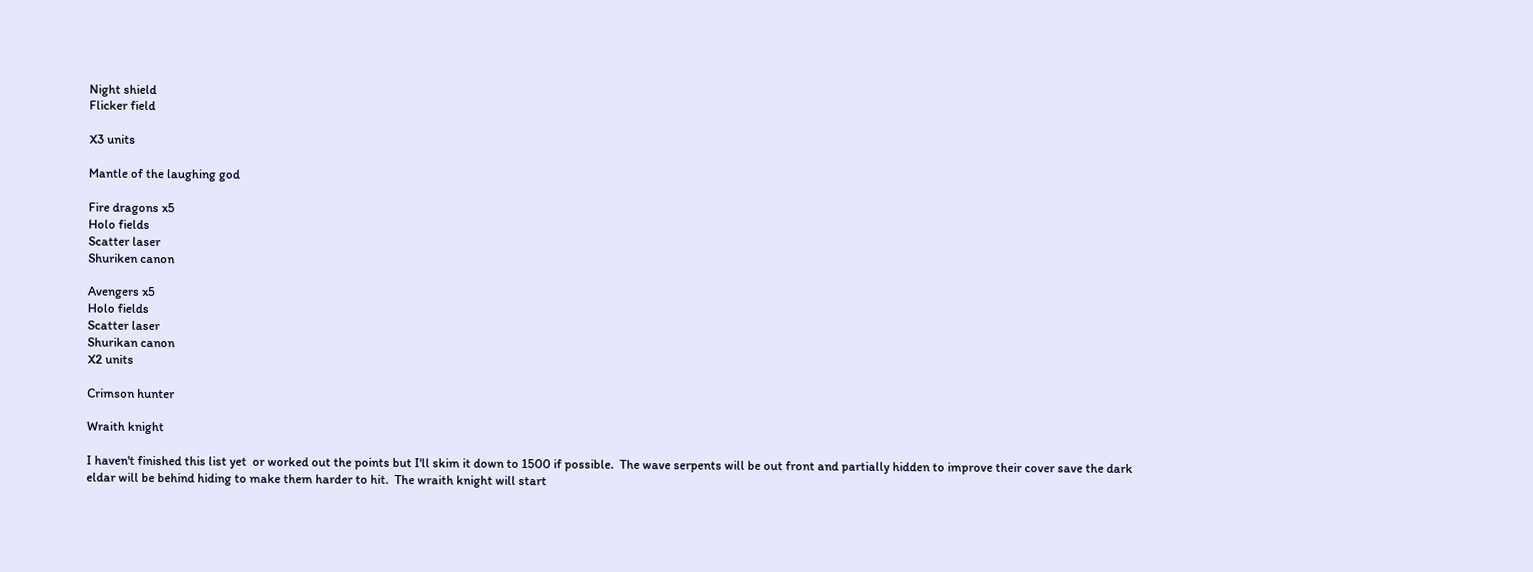Night shield
Flicker field

X3 units

Mantle of the laughing god

Fire dragons x5
Holo fields
Scatter laser
Shuriken canon

Avengers x5
Holo fields
Scatter laser
Shurikan canon
X2 units

Crimson hunter

Wraith knight

I haven't finished this list yet  or worked out the points but I'll skim it down to 1500 if possible.  The wave serpents will be out front and partially hidden to improve their cover save the dark eldar will be behind hiding to make them harder to hit.  The wraith knight will start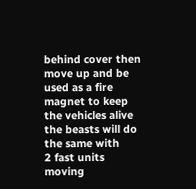behind cover then move up and be used as a fire magnet to keep the vehicles alive the beasts will do the same with
2 fast units moving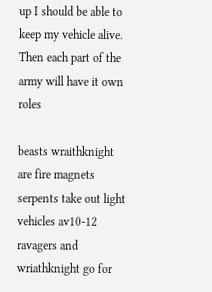up I should be able to keep my vehicle alive.  Then each part of the army will have it own roles

beasts wraithknight are fire magnets
serpents take out light vehicles av10-12
ravagers and wriathknight go for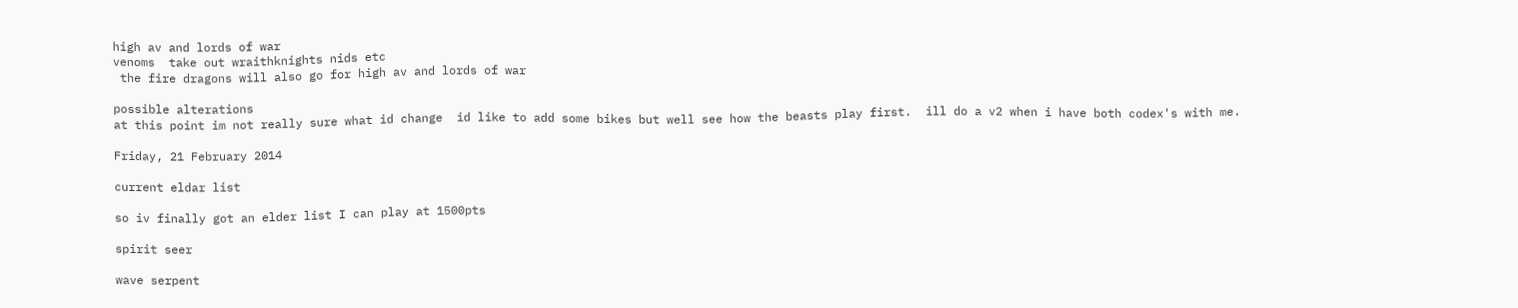high av and lords of war
venoms  take out wraithknights nids etc
 the fire dragons will also go for high av and lords of war

possible alterations
at this point im not really sure what id change  id like to add some bikes but well see how the beasts play first.  ill do a v2 when i have both codex's with me.

Friday, 21 February 2014

current eldar list

so iv finally got an elder list I can play at 1500pts

spirit seer

wave serpent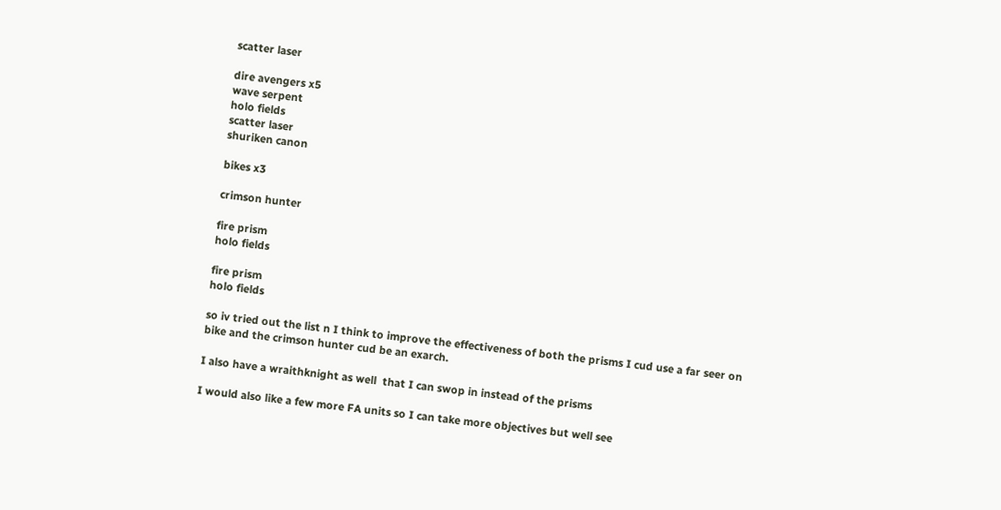scatter laser

dire avengers x5
wave serpent
holo fields
scatter laser
shuriken canon

bikes x3

crimson hunter

fire prism
holo fields

fire prism
holo fields

so iv tried out the list n I think to improve the effectiveness of both the prisms I cud use a far seer on bike and the crimson hunter cud be an exarch.

I also have a wraithknight as well  that I can swop in instead of the prisms

I would also like a few more FA units so I can take more objectives but well see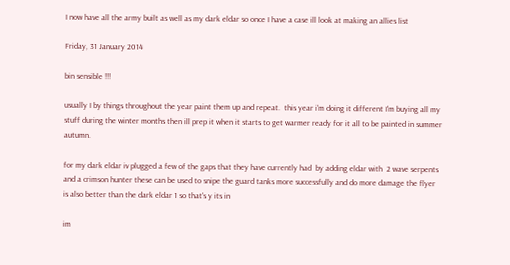I now have all the army built as well as my dark eldar so once I have a case ill look at making an allies list

Friday, 31 January 2014

bin sensible !!!

usually I by things throughout the year paint them up and repeat.  this year i'm doing it different I'm buying all my stuff during the winter months then ill prep it when it starts to get warmer ready for it all to be painted in summer autumn.

for my dark eldar iv plugged a few of the gaps that they have currently had  by adding eldar with  2 wave serpents and a crimson hunter these can be used to snipe the guard tanks more successfully and do more damage the flyer is also better than the dark eldar 1 so that's y its in

im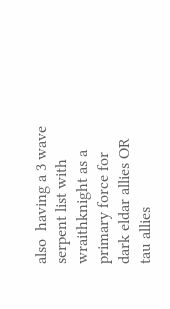also  having a 3 wave serpent list with wraithknight as a primary force for dark eldar allies OR tau allies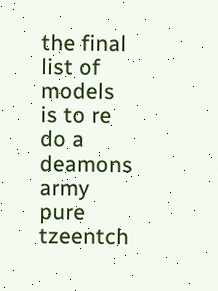the final list of models is to re do a deamons army pure tzeentch